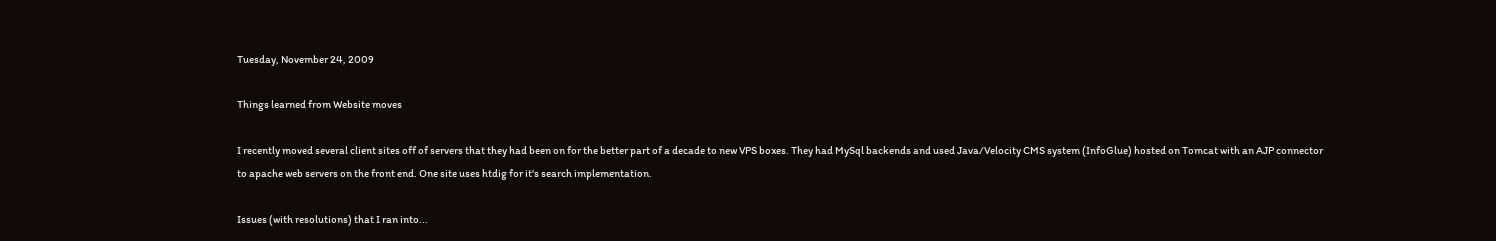Tuesday, November 24, 2009

Things learned from Website moves

I recently moved several client sites off of servers that they had been on for the better part of a decade to new VPS boxes. They had MySql backends and used Java/Velocity CMS system (InfoGlue) hosted on Tomcat with an AJP connector to apache web servers on the front end. One site uses htdig for it's search implementation.

Issues (with resolutions) that I ran into...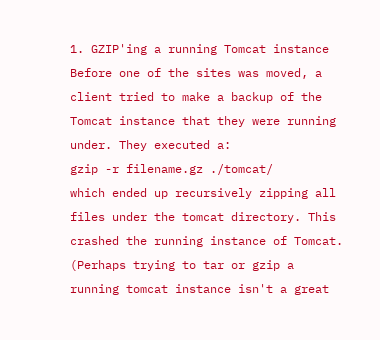1. GZIP'ing a running Tomcat instance
Before one of the sites was moved, a client tried to make a backup of the Tomcat instance that they were running under. They executed a:
gzip -r filename.gz ./tomcat/
which ended up recursively zipping all files under the tomcat directory. This crashed the running instance of Tomcat. (Perhaps trying to tar or gzip a running tomcat instance isn't a great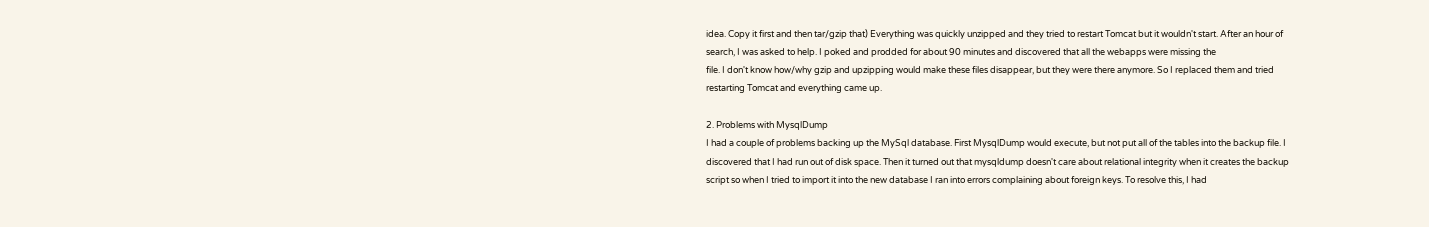idea. Copy it first and then tar/gzip that) Everything was quickly unzipped and they tried to restart Tomcat but it wouldn't start. After an hour of search, I was asked to help. I poked and prodded for about 90 minutes and discovered that all the webapps were missing the
file. I don't know how/why gzip and upzipping would make these files disappear, but they were there anymore. So I replaced them and tried restarting Tomcat and everything came up.

2. Problems with MysqlDump
I had a couple of problems backing up the MySql database. First MysqlDump would execute, but not put all of the tables into the backup file. I discovered that I had run out of disk space. Then it turned out that mysqldump doesn't care about relational integrity when it creates the backup script so when I tried to import it into the new database I ran into errors complaining about foreign keys. To resolve this, I had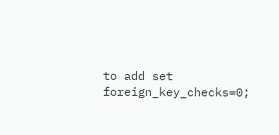to add set foreign_key_checks=0;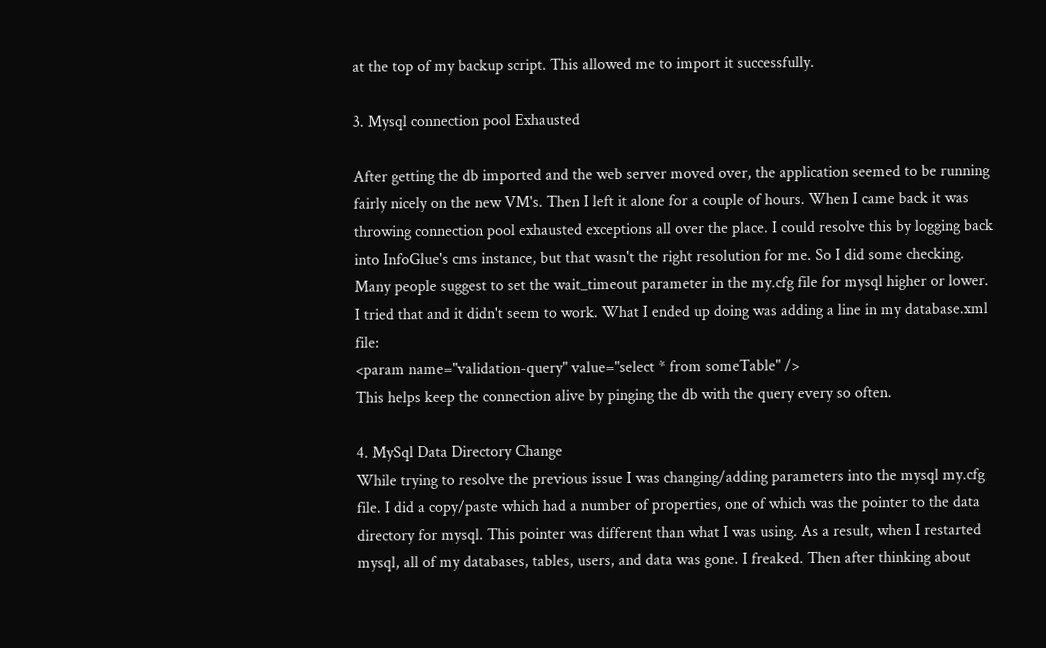at the top of my backup script. This allowed me to import it successfully.

3. Mysql connection pool Exhausted

After getting the db imported and the web server moved over, the application seemed to be running fairly nicely on the new VM's. Then I left it alone for a couple of hours. When I came back it was throwing connection pool exhausted exceptions all over the place. I could resolve this by logging back into InfoGlue's cms instance, but that wasn't the right resolution for me. So I did some checking. Many people suggest to set the wait_timeout parameter in the my.cfg file for mysql higher or lower. I tried that and it didn't seem to work. What I ended up doing was adding a line in my database.xml file:
<param name="validation-query" value="select * from someTable" />
This helps keep the connection alive by pinging the db with the query every so often.

4. MySql Data Directory Change
While trying to resolve the previous issue I was changing/adding parameters into the mysql my.cfg file. I did a copy/paste which had a number of properties, one of which was the pointer to the data directory for mysql. This pointer was different than what I was using. As a result, when I restarted mysql, all of my databases, tables, users, and data was gone. I freaked. Then after thinking about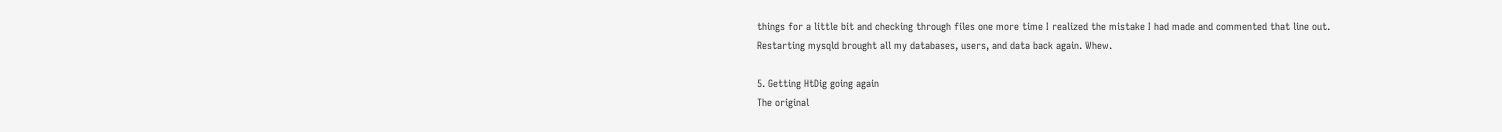things for a little bit and checking through files one more time I realized the mistake I had made and commented that line out. Restarting mysqld brought all my databases, users, and data back again. Whew.

5. Getting HtDig going again
The original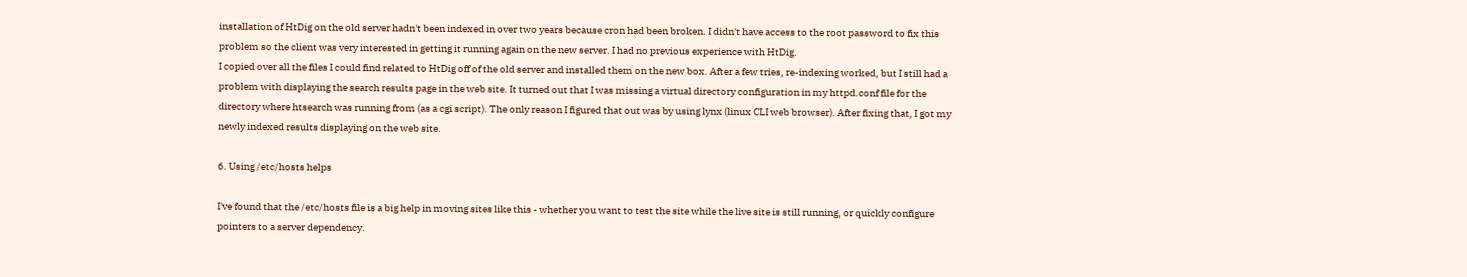installation of HtDig on the old server hadn't been indexed in over two years because cron had been broken. I didn't have access to the root password to fix this problem so the client was very interested in getting it running again on the new server. I had no previous experience with HtDig.
I copied over all the files I could find related to HtDig off of the old server and installed them on the new box. After a few tries, re-indexing worked, but I still had a problem with displaying the search results page in the web site. It turned out that I was missing a virtual directory configuration in my httpd.conf file for the directory where htsearch was running from (as a cgi script). The only reason I figured that out was by using lynx (linux CLI web browser). After fixing that, I got my newly indexed results displaying on the web site.

6. Using /etc/hosts helps

I've found that the /etc/hosts file is a big help in moving sites like this - whether you want to test the site while the live site is still running, or quickly configure pointers to a server dependency.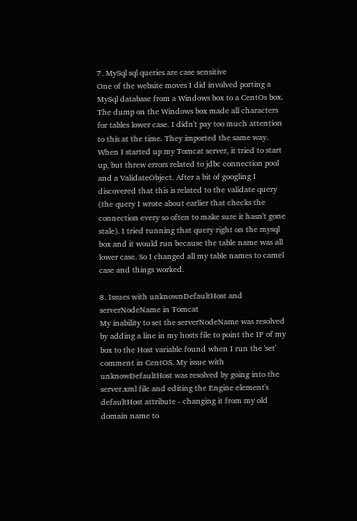7. MySql sql queries are case sensitive
One of the website moves I did involved porting a MySql database from a Windows box to a CentOs box. The dump on the Windows box made all characters for tables lower case. I didn't pay too much attention to this at the time. They imported the same way.
When I started up my Tomcat server, it tried to start up, but threw errors related to jdbc connection pool and a ValidateObject. After a bit of googling I discovered that this is related to the validate query (the query I wrote about earlier that checks the connection every so often to make sure it hasn't gone stale). I tried running that query right on the mysql box and it would run because the table name was all lower case. So I changed all my table names to camel case and things worked.

8. Issues with unknownDefaultHost and serverNodeName in Tomcat
My inability to set the serverNodeName was resolved by adding a line in my hosts file to point the IP of my box to the Host variable found when I run the 'set' comment in CentOS. My issue with unknowDefaultHost was resolved by going into the server.xml file and editing the Engine element's defaultHost attribute - changing it from my old domain name to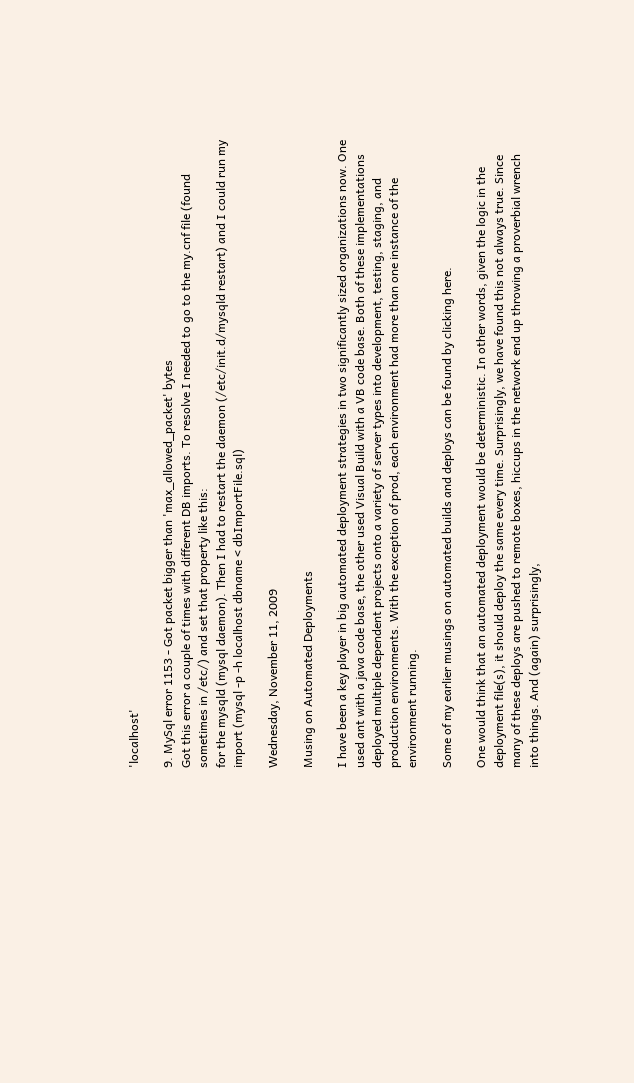'localhost'

9. MySql error 1153 - Got packet bigger than 'max_allowed_packet' bytes
Got this error a couple of times with different DB imports. To resolve I needed to go to the my.cnf file (found sometimes in /etc/) and set that property like this:
for the mysqld (mysql daemon). Then I had to restart the daemon (/etc/init.d/mysqld restart) and I could run my import (mysql -p -h localhost dbname < dbImportFile.sql)

Wednesday, November 11, 2009

Musing on Automated Deployments

I have been a key player in big automated deployment strategies in two significantly sized organizations now. One used ant with a java code base, the other used Visual Build with a VB code base. Both of these implementations deployed multiple dependent projects onto a variety of server types into development, testing, staging, and production environments. With the exception of prod, each environment had more than one instance of the environment running.

Some of my earlier musings on automated builds and deploys can be found by clicking here.

One would think that an automated deployment would be deterministic. In other words, given the logic in the deployment file(s), it should deploy the same every time. Surprisingly, we have found this not always true. Since many of these deploys are pushed to remote boxes, hiccups in the network end up throwing a proverbial wrench into things. And (again) surprisingly,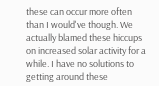these can occur more often than I would've though. We actually blamed these hiccups on increased solar activity for a while. I have no solutions to getting around these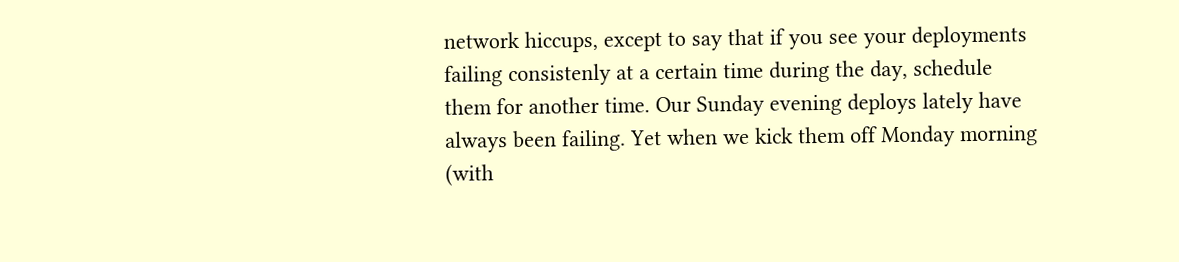network hiccups, except to say that if you see your deployments failing consistenly at a certain time during the day, schedule them for another time. Our Sunday evening deploys lately have always been failing. Yet when we kick them off Monday morning (with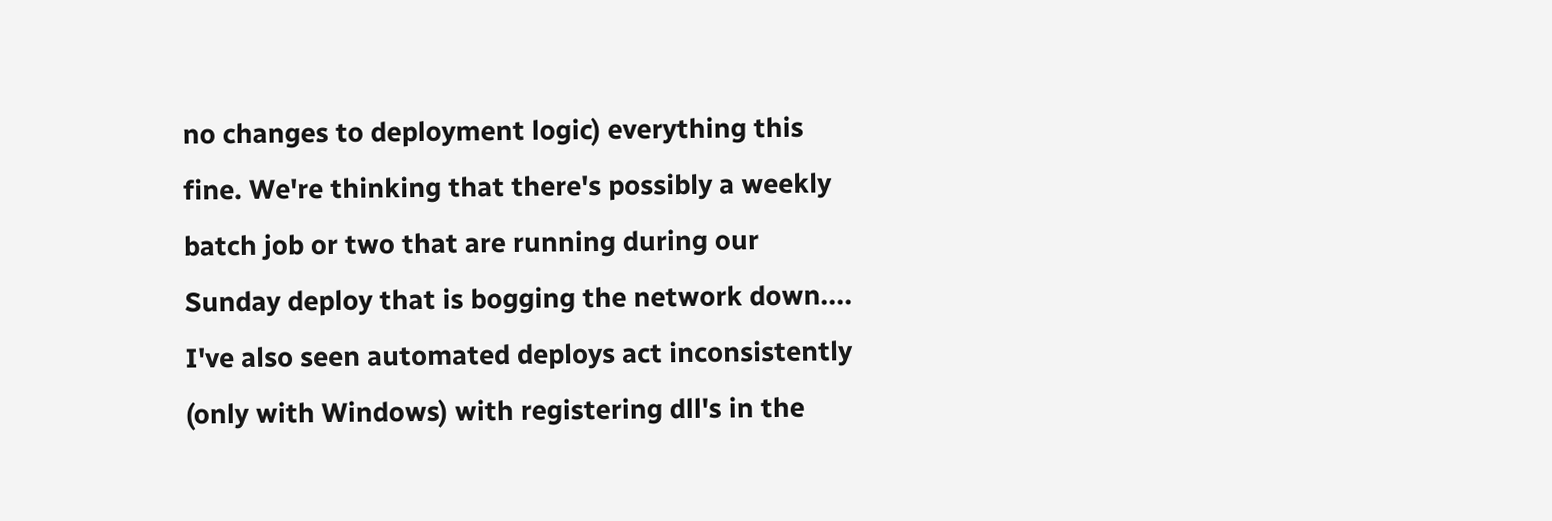no changes to deployment logic) everything this fine. We're thinking that there's possibly a weekly batch job or two that are running during our Sunday deploy that is bogging the network down....
I've also seen automated deploys act inconsistently (only with Windows) with registering dll's in the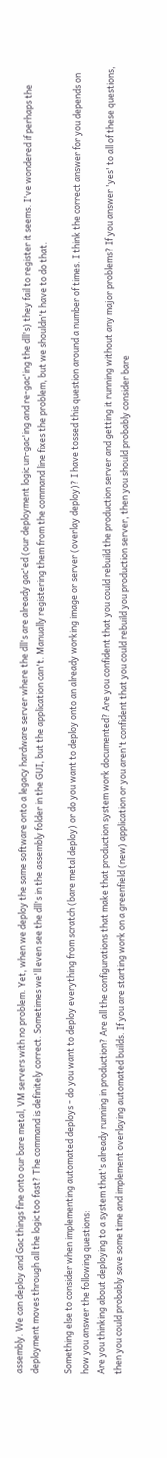assembly. We can deploy and Gac things fine onto our bare metal, VM servers with no problem. Yet, when we deploy the same software onto a legacy hardware server where the dll's are already gac'ed (our deployment logic un-gac'ing and re-gac'ing the dll's) they fail to register it seems. I've wondered if perhaps the deployment moves through all the logic too fast? The command is definitely correct. Sometimes we'll even see the dll's in the assembly folder in the GUI, but the application can't. Manually registering them from the command line fixes the problem, but we shouldn't have to do that.

Something else to consider when implementing automated deploys - do you want to deploy everything from scratch (bare metal deploy) or do you want to deploy onto an already working image or server (overlay deploy)? I have tossed this question around a number of times. I think the correct answer for you depends on how you answer the following questions:
Are you thinking about deploying to a system that's already running in production? Are all the configurations that make that production system work documented? Are you confident that you could rebuild the production server and getting it running without any major problems? If you answer 'yes' to all of these questions, then you could probably save some time and implement overlaying automated builds. If you are starting work on a greenfield (new) application or you aren't confident that you could rebuild you production server, then you should probably consider bare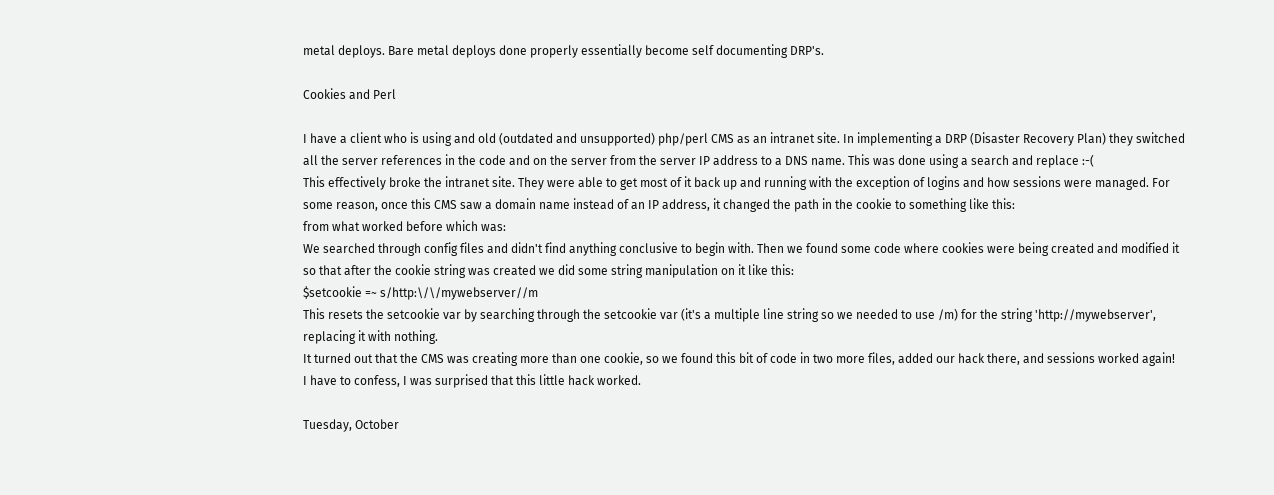metal deploys. Bare metal deploys done properly essentially become self documenting DRP's.

Cookies and Perl

I have a client who is using and old (outdated and unsupported) php/perl CMS as an intranet site. In implementing a DRP (Disaster Recovery Plan) they switched all the server references in the code and on the server from the server IP address to a DNS name. This was done using a search and replace :-(
This effectively broke the intranet site. They were able to get most of it back up and running with the exception of logins and how sessions were managed. For some reason, once this CMS saw a domain name instead of an IP address, it changed the path in the cookie to something like this:
from what worked before which was:
We searched through config files and didn't find anything conclusive to begin with. Then we found some code where cookies were being created and modified it so that after the cookie string was created we did some string manipulation on it like this:
$setcookie =~ s/http:\/\/mywebserver//m
This resets the setcookie var by searching through the setcookie var (it's a multiple line string so we needed to use /m) for the string 'http://mywebserver', replacing it with nothing.
It turned out that the CMS was creating more than one cookie, so we found this bit of code in two more files, added our hack there, and sessions worked again!
I have to confess, I was surprised that this little hack worked.

Tuesday, October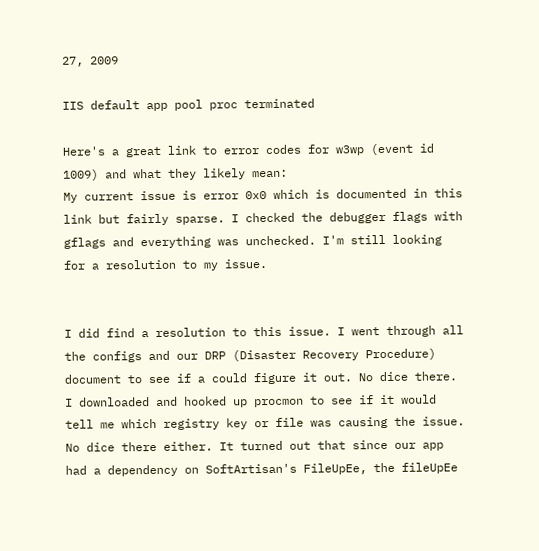27, 2009

IIS default app pool proc terminated

Here's a great link to error codes for w3wp (event id 1009) and what they likely mean:
My current issue is error 0x0 which is documented in this link but fairly sparse. I checked the debugger flags with gflags and everything was unchecked. I'm still looking for a resolution to my issue.


I did find a resolution to this issue. I went through all the configs and our DRP (Disaster Recovery Procedure) document to see if a could figure it out. No dice there. I downloaded and hooked up procmon to see if it would tell me which registry key or file was causing the issue. No dice there either. It turned out that since our app had a dependency on SoftArtisan's FileUpEe, the fileUpEe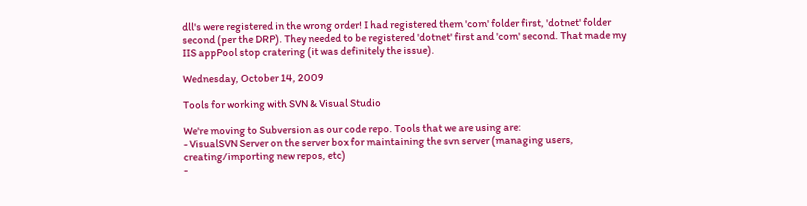dll's were registered in the wrong order! I had registered them 'com' folder first, 'dotnet' folder second (per the DRP). They needed to be registered 'dotnet' first and 'com' second. That made my IIS appPool stop cratering (it was definitely the issue).

Wednesday, October 14, 2009

Tools for working with SVN & Visual Studio

We're moving to Subversion as our code repo. Tools that we are using are:
- VisualSVN Server on the server box for maintaining the svn server (managing users, creating/importing new repos, etc)
-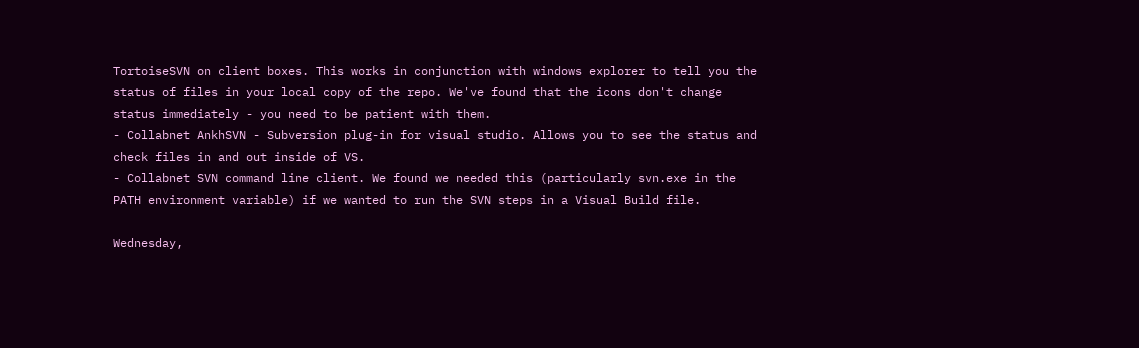TortoiseSVN on client boxes. This works in conjunction with windows explorer to tell you the status of files in your local copy of the repo. We've found that the icons don't change status immediately - you need to be patient with them.
- Collabnet AnkhSVN - Subversion plug-in for visual studio. Allows you to see the status and check files in and out inside of VS.
- Collabnet SVN command line client. We found we needed this (particularly svn.exe in the PATH environment variable) if we wanted to run the SVN steps in a Visual Build file.

Wednesday,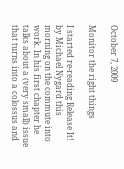October 7, 2009

Monitor the right things

I started re-reading Release It! by Michael Nygard this morning on the commute into work. In his first chapter he talks about a (very small) issue that turns into a colossus and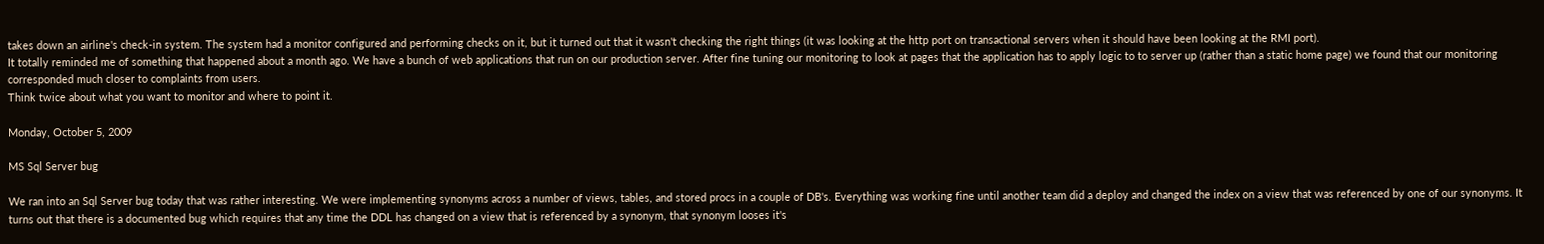takes down an airline's check-in system. The system had a monitor configured and performing checks on it, but it turned out that it wasn't checking the right things (it was looking at the http port on transactional servers when it should have been looking at the RMI port).
It totally reminded me of something that happened about a month ago. We have a bunch of web applications that run on our production server. After fine tuning our monitoring to look at pages that the application has to apply logic to to server up (rather than a static home page) we found that our monitoring corresponded much closer to complaints from users.
Think twice about what you want to monitor and where to point it.

Monday, October 5, 2009

MS Sql Server bug

We ran into an Sql Server bug today that was rather interesting. We were implementing synonyms across a number of views, tables, and stored procs in a couple of DB's. Everything was working fine until another team did a deploy and changed the index on a view that was referenced by one of our synonyms. It turns out that there is a documented bug which requires that any time the DDL has changed on a view that is referenced by a synonym, that synonym looses it's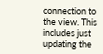connection to the view. This includes just updating the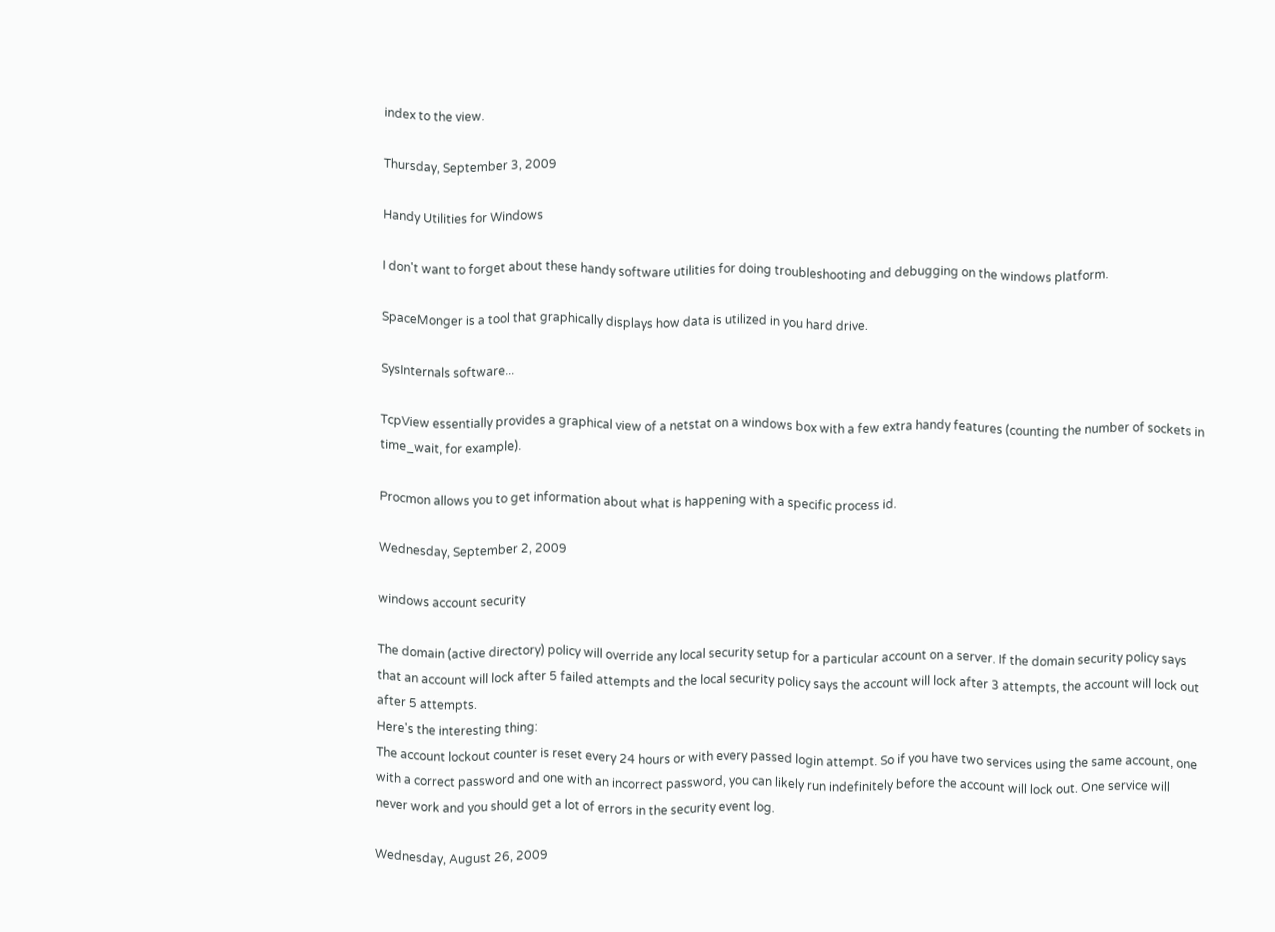index to the view.

Thursday, September 3, 2009

Handy Utilities for Windows

I don't want to forget about these handy software utilities for doing troubleshooting and debugging on the windows platform.

SpaceMonger is a tool that graphically displays how data is utilized in you hard drive.

SysInternals software...

TcpView essentially provides a graphical view of a netstat on a windows box with a few extra handy features (counting the number of sockets in time_wait, for example).

Procmon allows you to get information about what is happening with a specific process id.

Wednesday, September 2, 2009

windows account security

The domain (active directory) policy will override any local security setup for a particular account on a server. If the domain security policy says that an account will lock after 5 failed attempts and the local security policy says the account will lock after 3 attempts, the account will lock out after 5 attempts.
Here's the interesting thing:
The account lockout counter is reset every 24 hours or with every passed login attempt. So if you have two services using the same account, one with a correct password and one with an incorrect password, you can likely run indefinitely before the account will lock out. One service will never work and you should get a lot of errors in the security event log.

Wednesday, August 26, 2009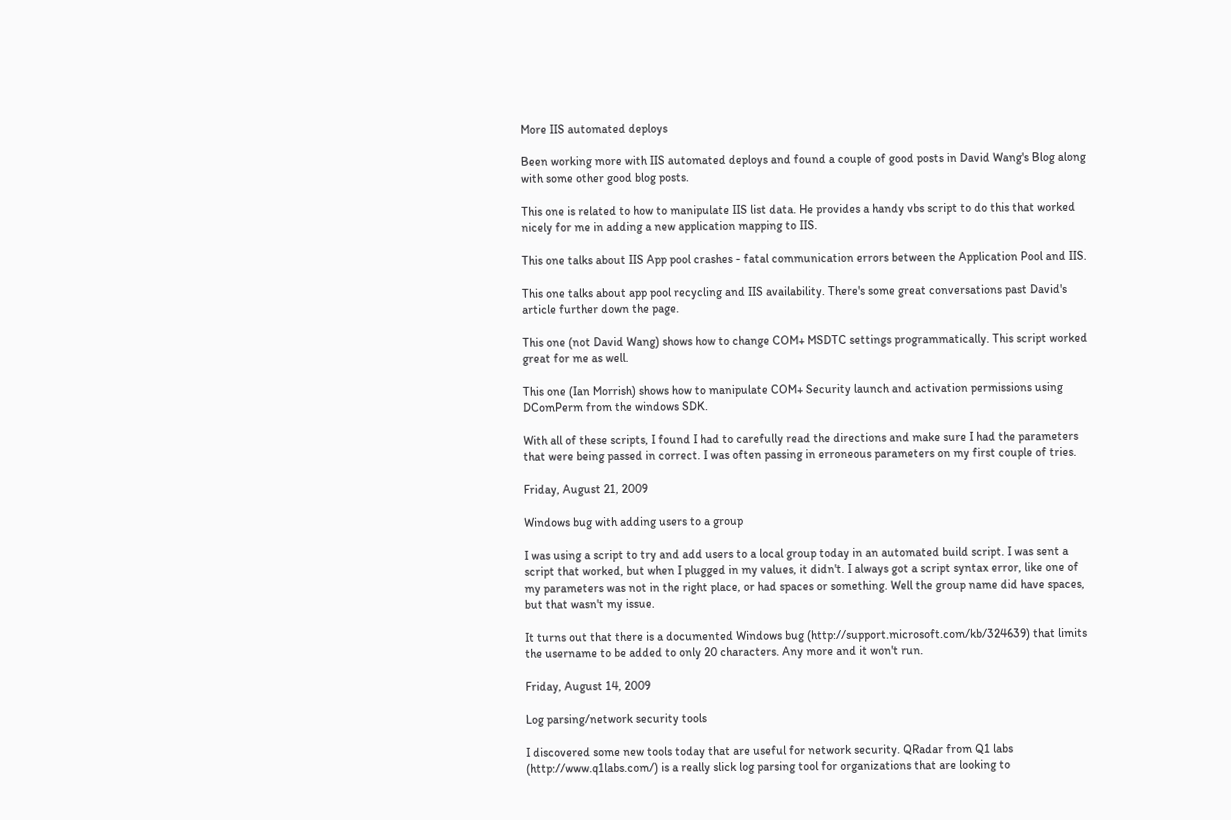More IIS automated deploys

Been working more with IIS automated deploys and found a couple of good posts in David Wang's Blog along with some other good blog posts.

This one is related to how to manipulate IIS list data. He provides a handy vbs script to do this that worked nicely for me in adding a new application mapping to IIS.

This one talks about IIS App pool crashes - fatal communication errors between the Application Pool and IIS.

This one talks about app pool recycling and IIS availability. There's some great conversations past David's article further down the page.

This one (not David Wang) shows how to change COM+ MSDTC settings programmatically. This script worked great for me as well.

This one (Ian Morrish) shows how to manipulate COM+ Security launch and activation permissions using DComPerm from the windows SDK.

With all of these scripts, I found I had to carefully read the directions and make sure I had the parameters that were being passed in correct. I was often passing in erroneous parameters on my first couple of tries.

Friday, August 21, 2009

Windows bug with adding users to a group

I was using a script to try and add users to a local group today in an automated build script. I was sent a script that worked, but when I plugged in my values, it didn't. I always got a script syntax error, like one of my parameters was not in the right place, or had spaces or something. Well the group name did have spaces, but that wasn't my issue.

It turns out that there is a documented Windows bug (http://support.microsoft.com/kb/324639) that limits the username to be added to only 20 characters. Any more and it won't run.

Friday, August 14, 2009

Log parsing/network security tools

I discovered some new tools today that are useful for network security. QRadar from Q1 labs (http://www.q1labs.com/) is a really slick log parsing tool for organizations that are looking to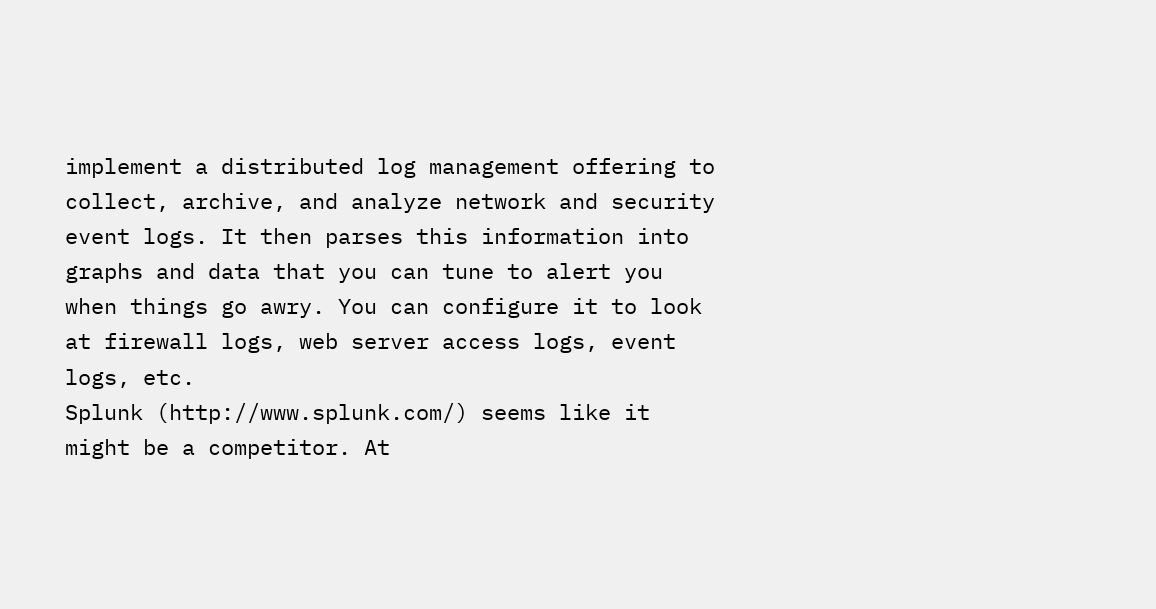implement a distributed log management offering to collect, archive, and analyze network and security event logs. It then parses this information into graphs and data that you can tune to alert you when things go awry. You can configure it to look at firewall logs, web server access logs, event logs, etc.
Splunk (http://www.splunk.com/) seems like it might be a competitor. At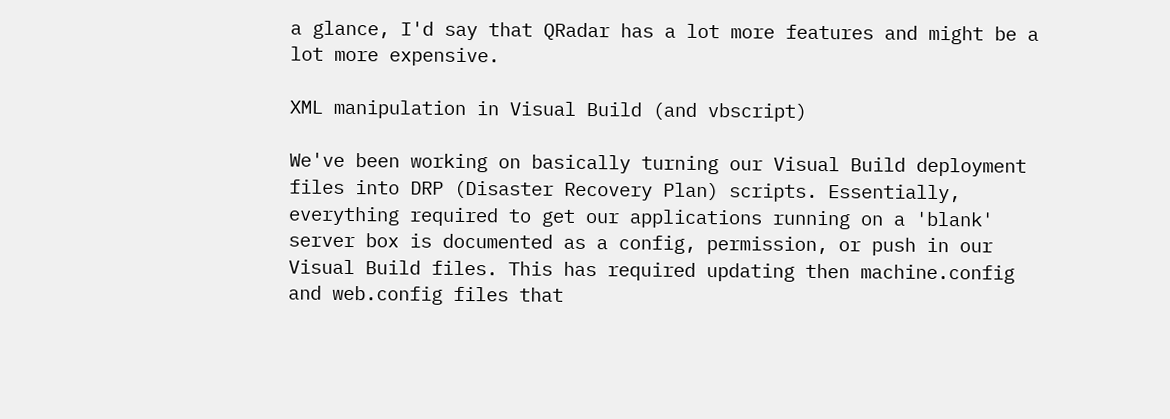a glance, I'd say that QRadar has a lot more features and might be a lot more expensive.

XML manipulation in Visual Build (and vbscript)

We've been working on basically turning our Visual Build deployment files into DRP (Disaster Recovery Plan) scripts. Essentially, everything required to get our applications running on a 'blank' server box is documented as a config, permission, or push in our Visual Build files. This has required updating then machine.config and web.config files that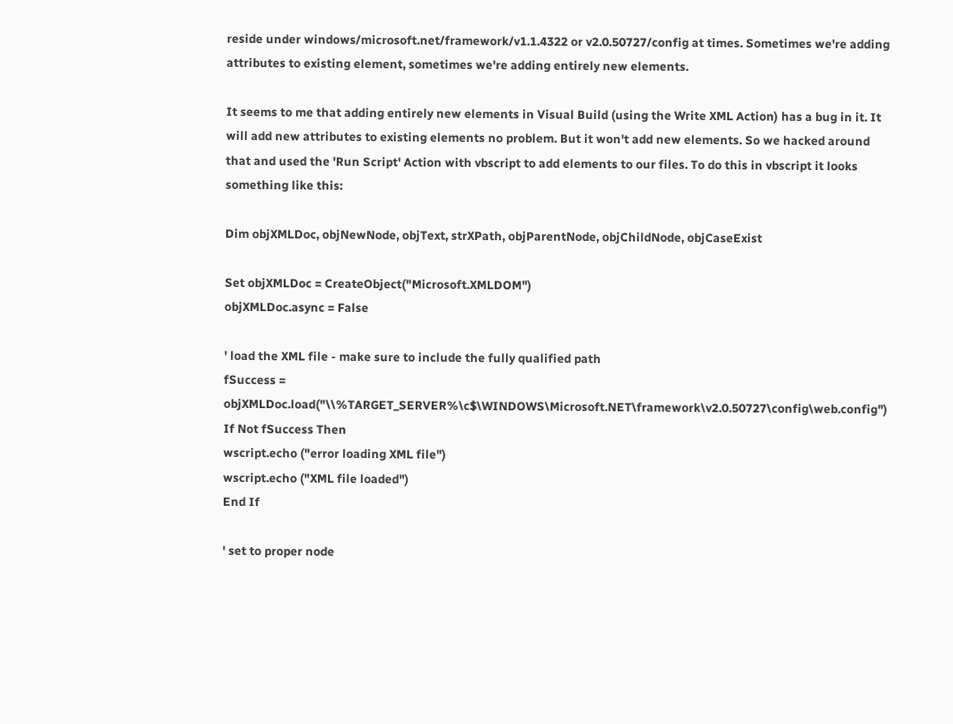reside under windows/microsoft.net/framework/v1.1.4322 or v2.0.50727/config at times. Sometimes we're adding attributes to existing element, sometimes we're adding entirely new elements.

It seems to me that adding entirely new elements in Visual Build (using the Write XML Action) has a bug in it. It will add new attributes to existing elements no problem. But it won't add new elements. So we hacked around that and used the 'Run Script' Action with vbscript to add elements to our files. To do this in vbscript it looks something like this:

Dim objXMLDoc, objNewNode, objText, strXPath, objParentNode, objChildNode, objCaseExist

Set objXMLDoc = CreateObject("Microsoft.XMLDOM")
objXMLDoc.async = False

' load the XML file - make sure to include the fully qualified path
fSuccess = objXMLDoc.load("\\%TARGET_SERVER%\c$\WINDOWS\Microsoft.NET\framework\v2.0.50727\config\web.config")
If Not fSuccess Then
wscript.echo ("error loading XML file")
wscript.echo ("XML file loaded")
End If

' set to proper node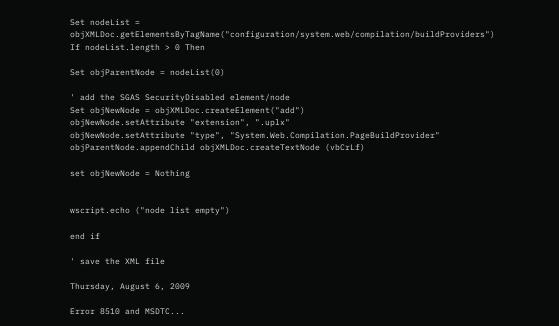Set nodeList = objXMLDoc.getElementsByTagName("configuration/system.web/compilation/buildProviders")
If nodeList.length > 0 Then

Set objParentNode = nodeList(0)

' add the SGAS SecurityDisabled element/node
Set objNewNode = objXMLDoc.createElement("add")
objNewNode.setAttribute "extension", ".uplx"
objNewNode.setAttribute "type", "System.Web.Compilation.PageBuildProvider"
objParentNode.appendChild objXMLDoc.createTextNode (vbCrLf)

set objNewNode = Nothing


wscript.echo ("node list empty")

end if

' save the XML file

Thursday, August 6, 2009

Error 8510 and MSDTC...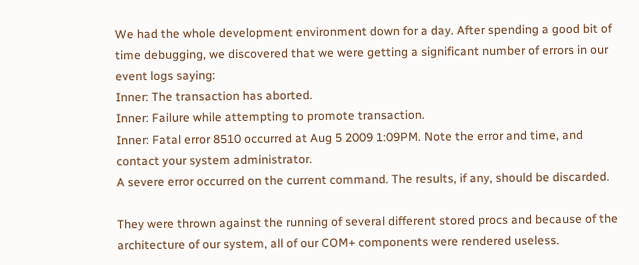We had the whole development environment down for a day. After spending a good bit of time debugging, we discovered that we were getting a significant number of errors in our event logs saying:
Inner: The transaction has aborted.
Inner: Failure while attempting to promote transaction.
Inner: Fatal error 8510 occurred at Aug 5 2009 1:09PM. Note the error and time, and contact your system administrator.
A severe error occurred on the current command. The results, if any, should be discarded.

They were thrown against the running of several different stored procs and because of the architecture of our system, all of our COM+ components were rendered useless.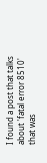I found a post that talks about 'fatal error 8510' that was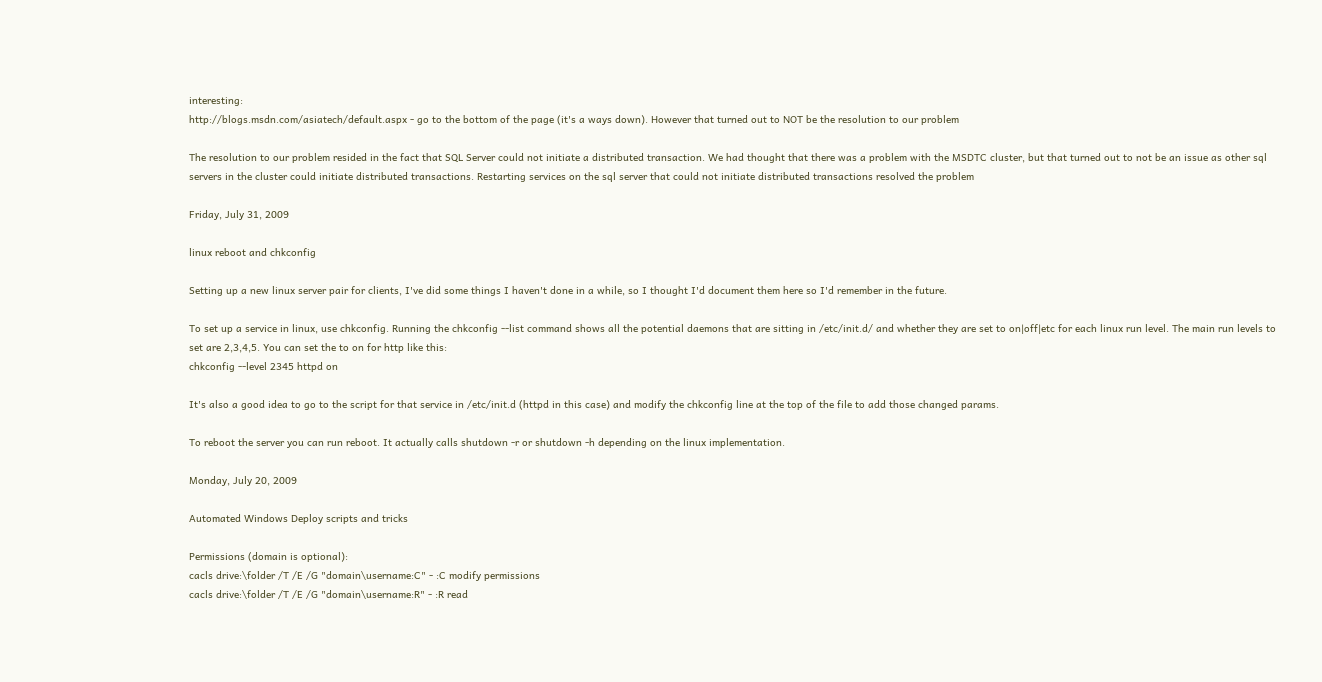interesting:
http://blogs.msdn.com/asiatech/default.aspx - go to the bottom of the page (it's a ways down). However that turned out to NOT be the resolution to our problem

The resolution to our problem resided in the fact that SQL Server could not initiate a distributed transaction. We had thought that there was a problem with the MSDTC cluster, but that turned out to not be an issue as other sql servers in the cluster could initiate distributed transactions. Restarting services on the sql server that could not initiate distributed transactions resolved the problem

Friday, July 31, 2009

linux reboot and chkconfig

Setting up a new linux server pair for clients, I've did some things I haven't done in a while, so I thought I'd document them here so I'd remember in the future.

To set up a service in linux, use chkconfig. Running the chkconfig --list command shows all the potential daemons that are sitting in /etc/init.d/ and whether they are set to on|off|etc for each linux run level. The main run levels to set are 2,3,4,5. You can set the to on for http like this:
chkconfig --level 2345 httpd on

It's also a good idea to go to the script for that service in /etc/init.d (httpd in this case) and modify the chkconfig line at the top of the file to add those changed params.

To reboot the server you can run reboot. It actually calls shutdown -r or shutdown -h depending on the linux implementation.

Monday, July 20, 2009

Automated Windows Deploy scripts and tricks

Permissions (domain is optional):
cacls drive:\folder /T /E /G "domain\username:C" - :C modify permissions
cacls drive:\folder /T /E /G "domain\username:R" - :R read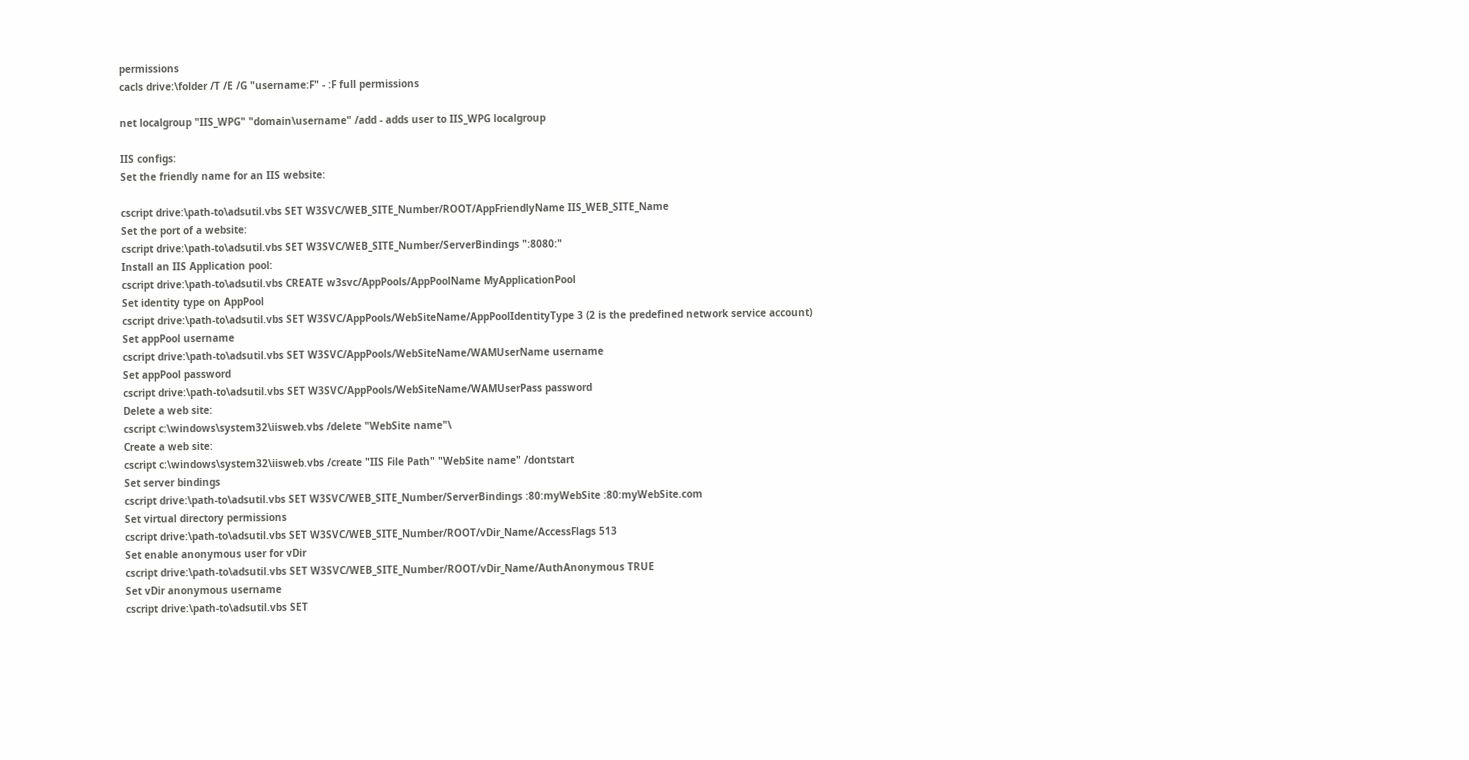permissions
cacls drive:\folder /T /E /G "username:F" - :F full permissions

net localgroup "IIS_WPG" "domain\username" /add - adds user to IIS_WPG localgroup

IIS configs:
Set the friendly name for an IIS website:

cscript drive:\path-to\adsutil.vbs SET W3SVC/WEB_SITE_Number/ROOT/AppFriendlyName IIS_WEB_SITE_Name
Set the port of a website:
cscript drive:\path-to\adsutil.vbs SET W3SVC/WEB_SITE_Number/ServerBindings ":8080:"
Install an IIS Application pool:
cscript drive:\path-to\adsutil.vbs CREATE w3svc/AppPools/AppPoolName MyApplicationPool
Set identity type on AppPool
cscript drive:\path-to\adsutil.vbs SET W3SVC/AppPools/WebSiteName/AppPoolIdentityType 3 (2 is the predefined network service account)
Set appPool username
cscript drive:\path-to\adsutil.vbs SET W3SVC/AppPools/WebSiteName/WAMUserName username
Set appPool password
cscript drive:\path-to\adsutil.vbs SET W3SVC/AppPools/WebSiteName/WAMUserPass password
Delete a web site:
cscript c:\windows\system32\iisweb.vbs /delete "WebSite name"\
Create a web site:
cscript c:\windows\system32\iisweb.vbs /create "IIS File Path" "WebSite name" /dontstart
Set server bindings
cscript drive:\path-to\adsutil.vbs SET W3SVC/WEB_SITE_Number/ServerBindings :80:myWebSite :80:myWebSite.com
Set virtual directory permissions
cscript drive:\path-to\adsutil.vbs SET W3SVC/WEB_SITE_Number/ROOT/vDir_Name/AccessFlags 513
Set enable anonymous user for vDir
cscript drive:\path-to\adsutil.vbs SET W3SVC/WEB_SITE_Number/ROOT/vDir_Name/AuthAnonymous TRUE
Set vDir anonymous username
cscript drive:\path-to\adsutil.vbs SET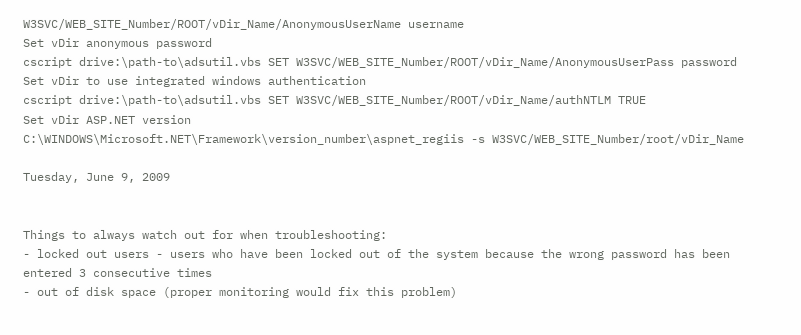W3SVC/WEB_SITE_Number/ROOT/vDir_Name/AnonymousUserName username
Set vDir anonymous password
cscript drive:\path-to\adsutil.vbs SET W3SVC/WEB_SITE_Number/ROOT/vDir_Name/AnonymousUserPass password
Set vDir to use integrated windows authentication
cscript drive:\path-to\adsutil.vbs SET W3SVC/WEB_SITE_Number/ROOT/vDir_Name/authNTLM TRUE
Set vDir ASP.NET version
C:\WINDOWS\Microsoft.NET\Framework\version_number\aspnet_regiis -s W3SVC/WEB_SITE_Number/root/vDir_Name

Tuesday, June 9, 2009


Things to always watch out for when troubleshooting:
- locked out users - users who have been locked out of the system because the wrong password has been entered 3 consecutive times
- out of disk space (proper monitoring would fix this problem)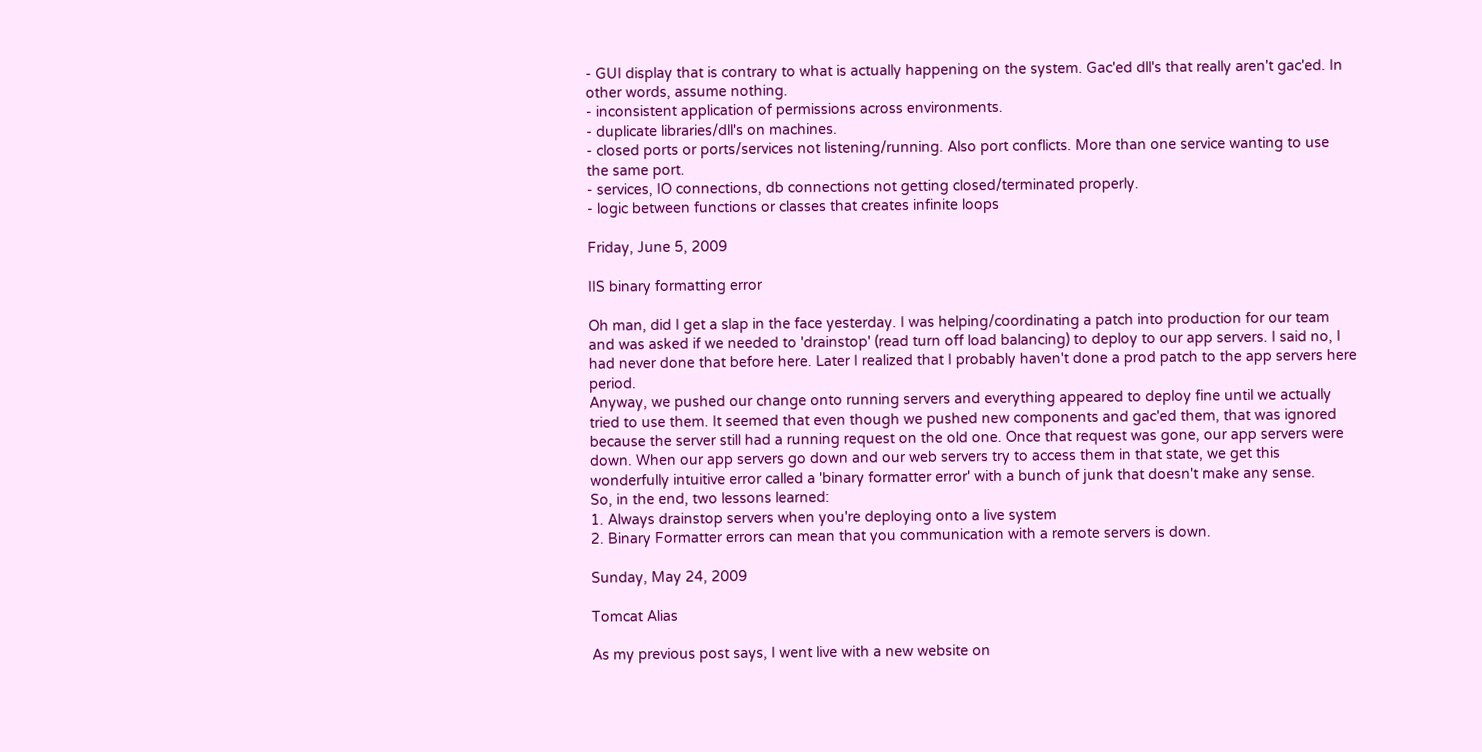- GUI display that is contrary to what is actually happening on the system. Gac'ed dll's that really aren't gac'ed. In other words, assume nothing.
- inconsistent application of permissions across environments.
- duplicate libraries/dll's on machines.
- closed ports or ports/services not listening/running. Also port conflicts. More than one service wanting to use the same port.
- services, IO connections, db connections not getting closed/terminated properly.
- logic between functions or classes that creates infinite loops

Friday, June 5, 2009

IIS binary formatting error

Oh man, did I get a slap in the face yesterday. I was helping/coordinating a patch into production for our team and was asked if we needed to 'drainstop' (read turn off load balancing) to deploy to our app servers. I said no, I had never done that before here. Later I realized that I probably haven't done a prod patch to the app servers here period.
Anyway, we pushed our change onto running servers and everything appeared to deploy fine until we actually tried to use them. It seemed that even though we pushed new components and gac'ed them, that was ignored because the server still had a running request on the old one. Once that request was gone, our app servers were down. When our app servers go down and our web servers try to access them in that state, we get this wonderfully intuitive error called a 'binary formatter error' with a bunch of junk that doesn't make any sense.
So, in the end, two lessons learned:
1. Always drainstop servers when you're deploying onto a live system
2. Binary Formatter errors can mean that you communication with a remote servers is down.

Sunday, May 24, 2009

Tomcat Alias

As my previous post says, I went live with a new website on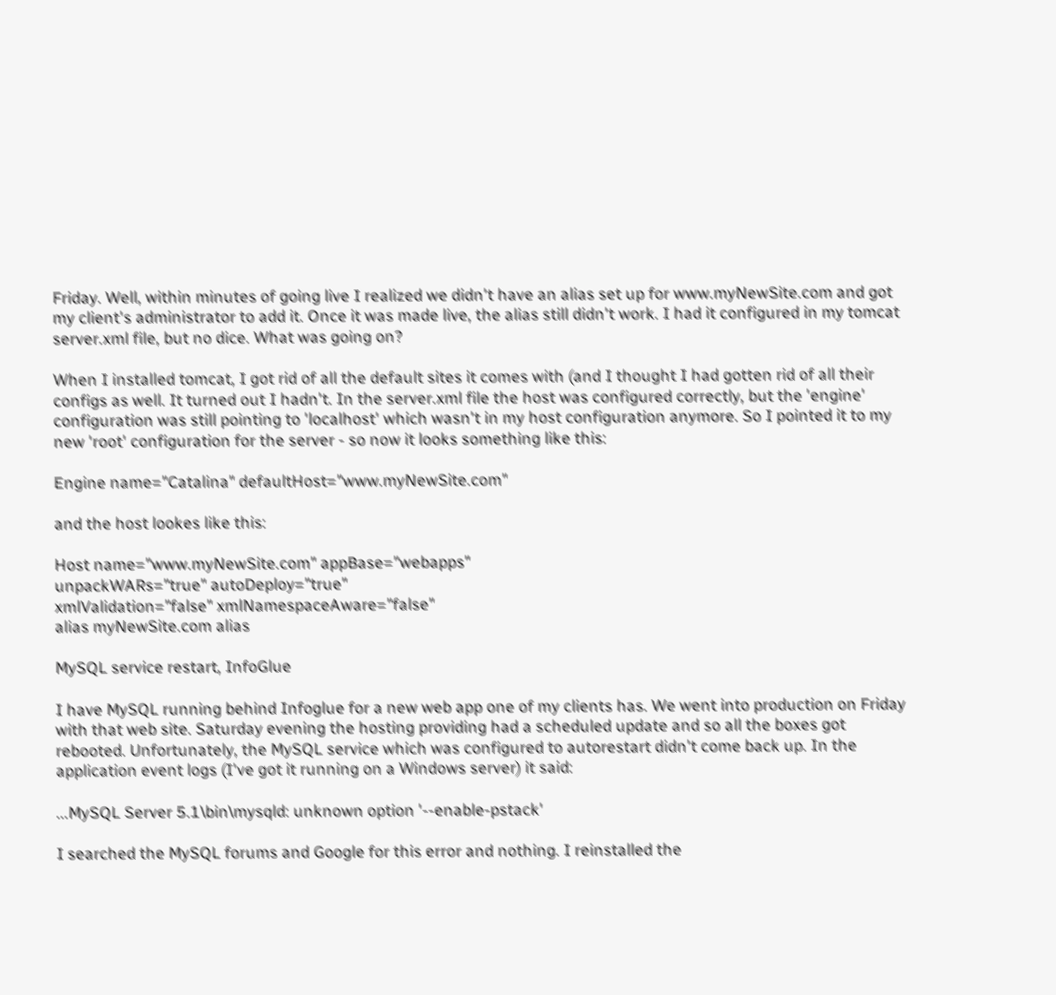Friday. Well, within minutes of going live I realized we didn't have an alias set up for www.myNewSite.com and got my client's administrator to add it. Once it was made live, the alias still didn't work. I had it configured in my tomcat server.xml file, but no dice. What was going on?

When I installed tomcat, I got rid of all the default sites it comes with (and I thought I had gotten rid of all their configs as well. It turned out I hadn't. In the server.xml file the host was configured correctly, but the 'engine' configuration was still pointing to 'localhost' which wasn't in my host configuration anymore. So I pointed it to my new 'root' configuration for the server - so now it looks something like this:

Engine name="Catalina" defaultHost="www.myNewSite.com"

and the host lookes like this:

Host name="www.myNewSite.com" appBase="webapps"
unpackWARs="true" autoDeploy="true"
xmlValidation="false" xmlNamespaceAware="false"
alias myNewSite.com alias

MySQL service restart, InfoGlue

I have MySQL running behind Infoglue for a new web app one of my clients has. We went into production on Friday with that web site. Saturday evening the hosting providing had a scheduled update and so all the boxes got rebooted. Unfortunately, the MySQL service which was configured to autorestart didn't come back up. In the application event logs (I've got it running on a Windows server) it said:

...MySQL Server 5.1\bin\mysqld: unknown option '--enable-pstack'

I searched the MySQL forums and Google for this error and nothing. I reinstalled the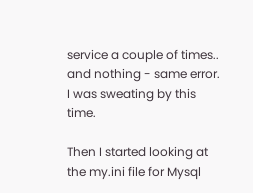service a couple of times.. and nothing - same error. I was sweating by this time.

Then I started looking at the my.ini file for Mysql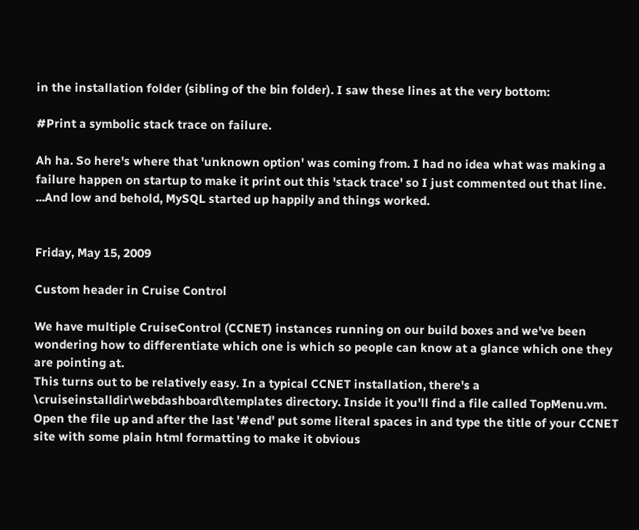in the installation folder (sibling of the bin folder). I saw these lines at the very bottom:

#Print a symbolic stack trace on failure.

Ah ha. So here's where that 'unknown option' was coming from. I had no idea what was making a failure happen on startup to make it print out this 'stack trace' so I just commented out that line. ...And low and behold, MySQL started up happily and things worked.


Friday, May 15, 2009

Custom header in Cruise Control

We have multiple CruiseControl (CCNET) instances running on our build boxes and we've been wondering how to differentiate which one is which so people can know at a glance which one they are pointing at.
This turns out to be relatively easy. In a typical CCNET installation, there's a \cruiseinstalldir\webdashboard\templates directory. Inside it you'll find a file called TopMenu.vm. Open the file up and after the last '#end' put some literal spaces in and type the title of your CCNET site with some plain html formatting to make it obvious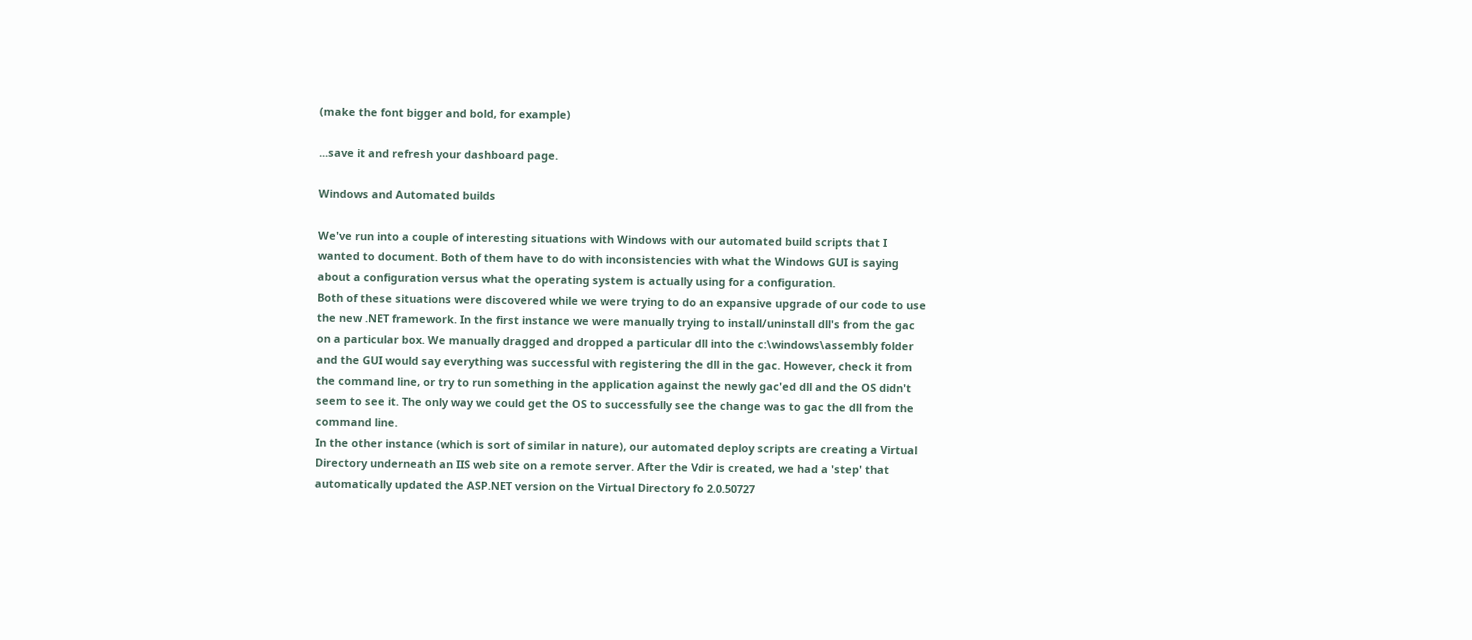(make the font bigger and bold, for example)

...save it and refresh your dashboard page.

Windows and Automated builds

We've run into a couple of interesting situations with Windows with our automated build scripts that I wanted to document. Both of them have to do with inconsistencies with what the Windows GUI is saying about a configuration versus what the operating system is actually using for a configuration.
Both of these situations were discovered while we were trying to do an expansive upgrade of our code to use the new .NET framework. In the first instance we were manually trying to install/uninstall dll's from the gac on a particular box. We manually dragged and dropped a particular dll into the c:\windows\assembly folder and the GUI would say everything was successful with registering the dll in the gac. However, check it from the command line, or try to run something in the application against the newly gac'ed dll and the OS didn't seem to see it. The only way we could get the OS to successfully see the change was to gac the dll from the command line.
In the other instance (which is sort of similar in nature), our automated deploy scripts are creating a Virtual Directory underneath an IIS web site on a remote server. After the Vdir is created, we had a 'step' that automatically updated the ASP.NET version on the Virtual Directory fo 2.0.50727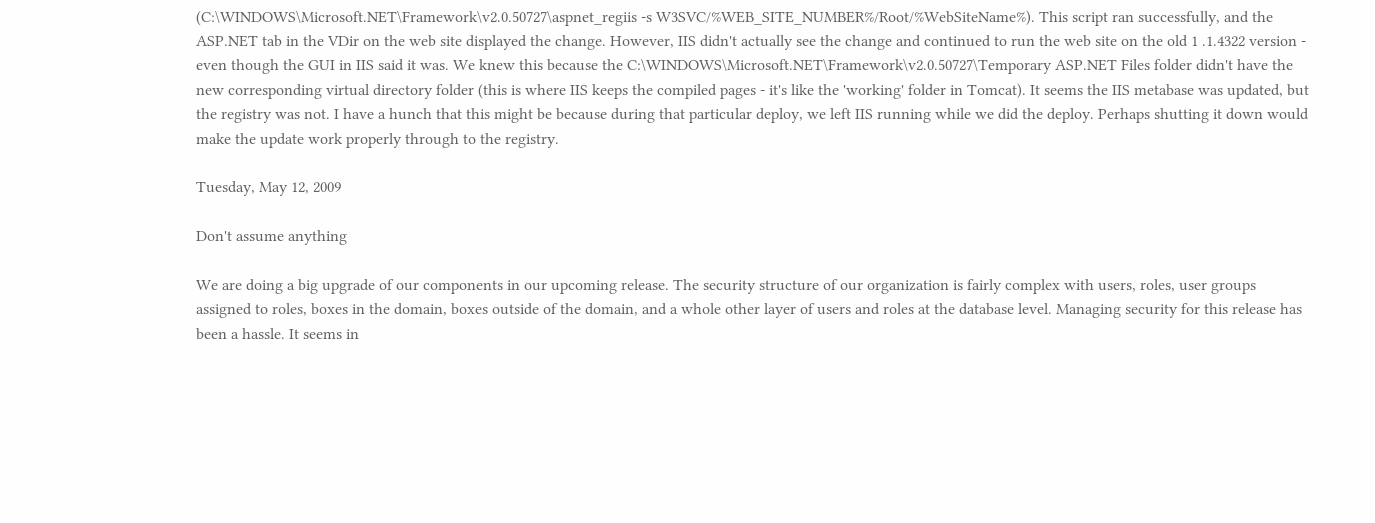(C:\WINDOWS\Microsoft.NET\Framework\v2.0.50727\aspnet_regiis -s W3SVC/%WEB_SITE_NUMBER%/Root/%WebSiteName%). This script ran successfully, and the ASP.NET tab in the VDir on the web site displayed the change. However, IIS didn't actually see the change and continued to run the web site on the old 1 .1.4322 version - even though the GUI in IIS said it was. We knew this because the C:\WINDOWS\Microsoft.NET\Framework\v2.0.50727\Temporary ASP.NET Files folder didn't have the new corresponding virtual directory folder (this is where IIS keeps the compiled pages - it's like the 'working' folder in Tomcat). It seems the IIS metabase was updated, but the registry was not. I have a hunch that this might be because during that particular deploy, we left IIS running while we did the deploy. Perhaps shutting it down would make the update work properly through to the registry.

Tuesday, May 12, 2009

Don't assume anything

We are doing a big upgrade of our components in our upcoming release. The security structure of our organization is fairly complex with users, roles, user groups assigned to roles, boxes in the domain, boxes outside of the domain, and a whole other layer of users and roles at the database level. Managing security for this release has been a hassle. It seems in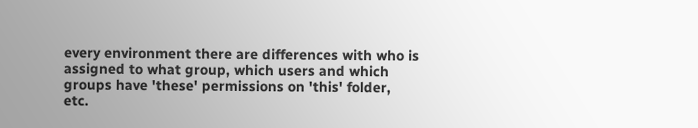every environment there are differences with who is assigned to what group, which users and which groups have 'these' permissions on 'this' folder, etc.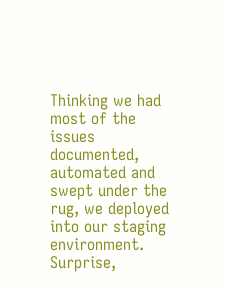Thinking we had most of the issues documented, automated and swept under the rug, we deployed into our staging environment. Surprise,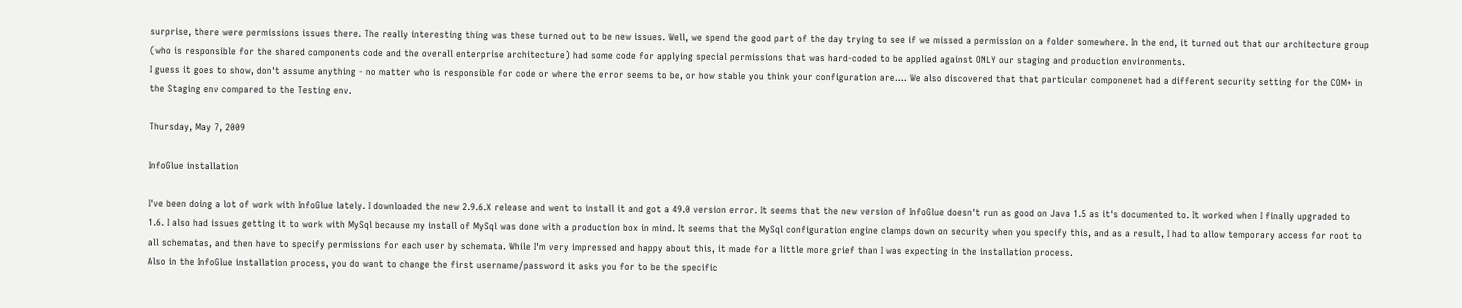surprise, there were permissions issues there. The really interesting thing was these turned out to be new issues. Well, we spend the good part of the day trying to see if we missed a permission on a folder somewhere. In the end, it turned out that our architecture group (who is responsible for the shared components code and the overall enterprise architecture) had some code for applying special permissions that was hard-coded to be applied against ONLY our staging and production environments.
I guess it goes to show, don't assume anything - no matter who is responsible for code or where the error seems to be, or how stable you think your configuration are.... We also discovered that that particular componenet had a different security setting for the COM+ in the Staging env compared to the Testing env.

Thursday, May 7, 2009

InfoGlue installation

I've been doing a lot of work with InfoGlue lately. I downloaded the new 2.9.6.X release and went to install it and got a 49.0 version error. It seems that the new version of InfoGlue doesn't run as good on Java 1.5 as it's documented to. It worked when I finally upgraded to 1.6. I also had issues getting it to work with MySql because my install of MySql was done with a production box in mind. It seems that the MySql configuration engine clamps down on security when you specify this, and as a result, I had to allow temporary access for root to all schematas, and then have to specify permissions for each user by schemata. While I'm very impressed and happy about this, it made for a little more grief than I was expecting in the installation process.
Also in the InfoGlue installation process, you do want to change the first username/password it asks you for to be the specific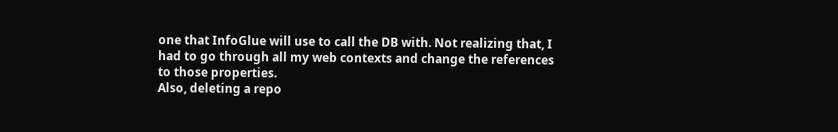one that InfoGlue will use to call the DB with. Not realizing that, I had to go through all my web contexts and change the references to those properties.
Also, deleting a repo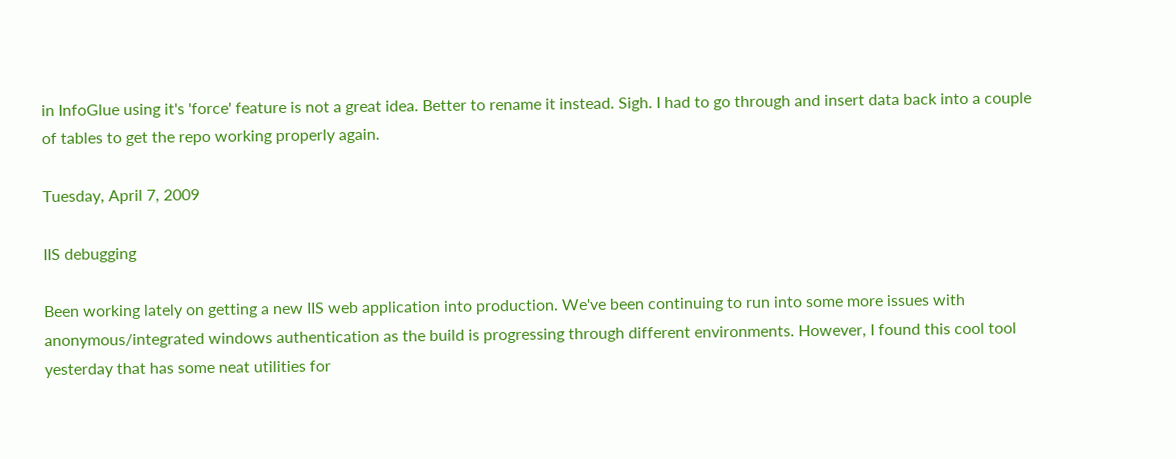in InfoGlue using it's 'force' feature is not a great idea. Better to rename it instead. Sigh. I had to go through and insert data back into a couple of tables to get the repo working properly again.

Tuesday, April 7, 2009

IIS debugging

Been working lately on getting a new IIS web application into production. We've been continuing to run into some more issues with anonymous/integrated windows authentication as the build is progressing through different environments. However, I found this cool tool yesterday that has some neat utilities for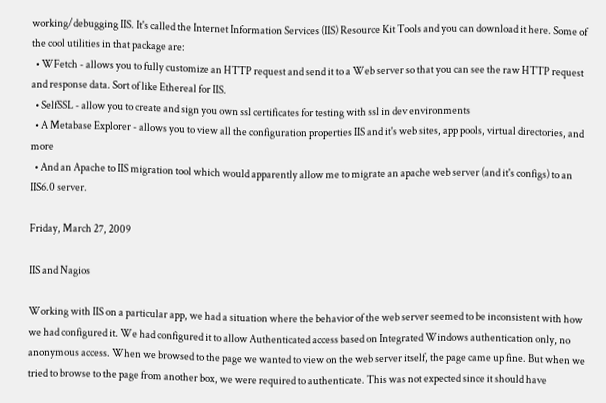working/debugging IIS. It's called the Internet Information Services (IIS) Resource Kit Tools and you can download it here. Some of the cool utilities in that package are:
  • WFetch - allows you to fully customize an HTTP request and send it to a Web server so that you can see the raw HTTP request and response data. Sort of like Ethereal for IIS.
  • SelfSSL - allow you to create and sign you own ssl certificates for testing with ssl in dev environments
  • A Metabase Explorer - allows you to view all the configuration properties IIS and it's web sites, app pools, virtual directories, and more
  • And an Apache to IIS migration tool which would apparently allow me to migrate an apache web server (and it's configs) to an IIS6.0 server.

Friday, March 27, 2009

IIS and Nagios

Working with IIS on a particular app, we had a situation where the behavior of the web server seemed to be inconsistent with how we had configured it. We had configured it to allow Authenticated access based on Integrated Windows authentication only, no anonymous access. When we browsed to the page we wanted to view on the web server itself, the page came up fine. But when we tried to browse to the page from another box, we were required to authenticate. This was not expected since it should have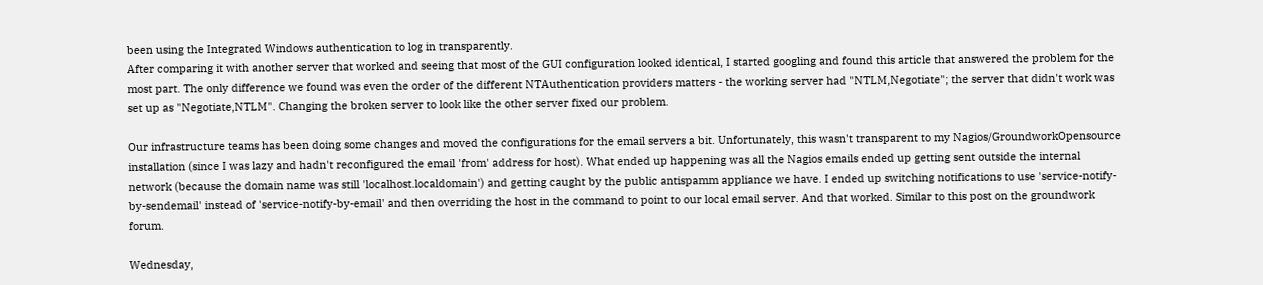been using the Integrated Windows authentication to log in transparently.
After comparing it with another server that worked and seeing that most of the GUI configuration looked identical, I started googling and found this article that answered the problem for the most part. The only difference we found was even the order of the different NTAuthentication providers matters - the working server had "NTLM,Negotiate"; the server that didn't work was set up as "Negotiate,NTLM". Changing the broken server to look like the other server fixed our problem.

Our infrastructure teams has been doing some changes and moved the configurations for the email servers a bit. Unfortunately, this wasn't transparent to my Nagios/GroundworkOpensource installation (since I was lazy and hadn't reconfigured the email 'from' address for host). What ended up happening was all the Nagios emails ended up getting sent outside the internal network (because the domain name was still 'localhost.localdomain') and getting caught by the public antispamm appliance we have. I ended up switching notifications to use 'service-notify-by-sendemail' instead of 'service-notify-by-email' and then overriding the host in the command to point to our local email server. And that worked. Similar to this post on the groundwork forum.

Wednesday,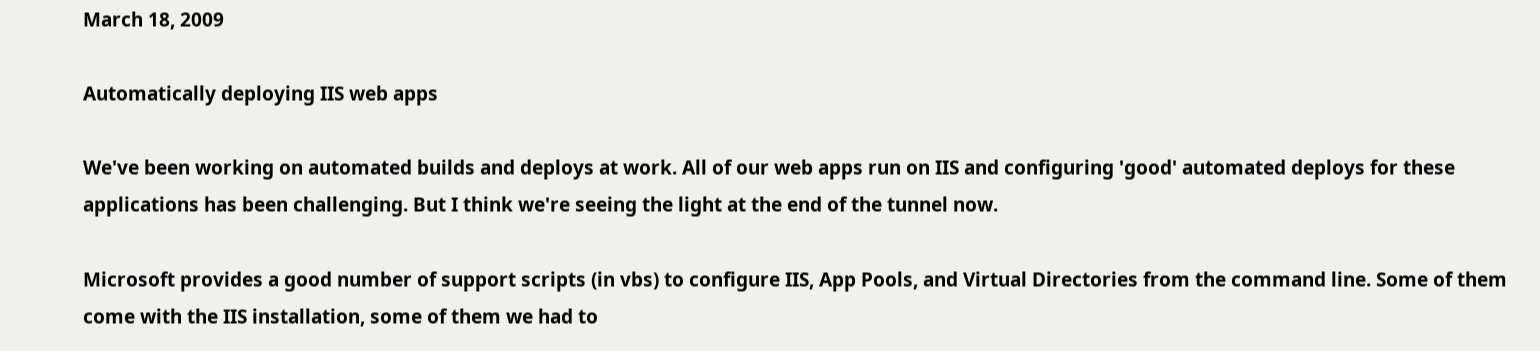March 18, 2009

Automatically deploying IIS web apps

We've been working on automated builds and deploys at work. All of our web apps run on IIS and configuring 'good' automated deploys for these applications has been challenging. But I think we're seeing the light at the end of the tunnel now.

Microsoft provides a good number of support scripts (in vbs) to configure IIS, App Pools, and Virtual Directories from the command line. Some of them come with the IIS installation, some of them we had to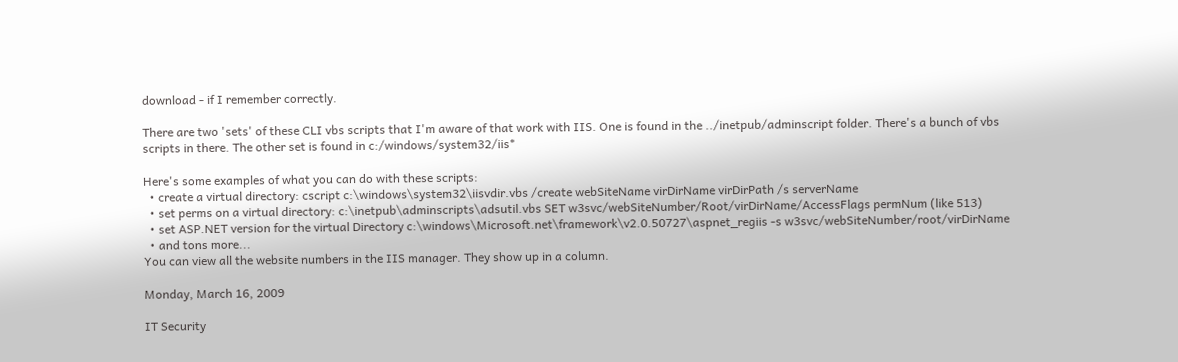download - if I remember correctly.

There are two 'sets' of these CLI vbs scripts that I'm aware of that work with IIS. One is found in the ../inetpub/adminscript folder. There's a bunch of vbs scripts in there. The other set is found in c:/windows/system32/iis*

Here's some examples of what you can do with these scripts:
  • create a virtual directory: cscript c:\windows\system32\iisvdir.vbs /create webSiteName virDirName virDirPath /s serverName
  • set perms on a virtual directory: c:\inetpub\adminscripts\adsutil.vbs SET w3svc/webSiteNumber/Root/virDirName/AccessFlags permNum (like 513)
  • set ASP.NET version for the virtual Directory c:\windows\Microsoft.net\framework\v2.0.50727\aspnet_regiis -s w3svc/webSiteNumber/root/virDirName
  • and tons more...
You can view all the website numbers in the IIS manager. They show up in a column.

Monday, March 16, 2009

IT Security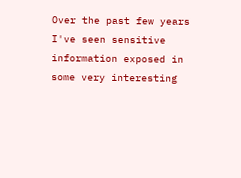Over the past few years I've seen sensitive information exposed in some very interesting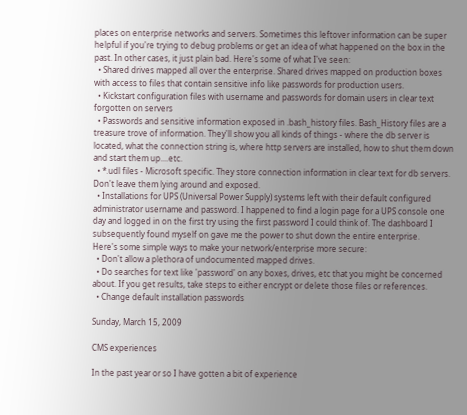places on enterprise networks and servers. Sometimes this leftover information can be super helpful if you're trying to debug problems or get an idea of what happened on the box in the past. In other cases, it just plain bad. Here's some of what I've seen:
  • Shared drives mapped all over the enterprise. Shared drives mapped on production boxes with access to files that contain sensitive info like passwords for production users.
  • Kickstart configuration files with username and passwords for domain users in clear text forgotten on servers
  • Passwords and sensitive information exposed in .bash_history files. Bash_History files are a treasure trove of information. They'll show you all kinds of things - where the db server is located, what the connection string is, where http servers are installed, how to shut them down and start them up....etc.
  • *.udl files - Microsoft specific. They store connection information in clear text for db servers. Don't leave them lying around and exposed.
  • Installations for UPS (Universal Power Supply) systems left with their default configured administrator username and password. I happened to find a login page for a UPS console one day and logged in on the first try using the first password I could think of. The dashboard I subsequently found myself on gave me the power to shut down the entire enterprise.
Here's some simple ways to make your network/enterprise more secure:
  • Don't allow a plethora of undocumented mapped drives.
  • Do searches for text like 'password' on any boxes, drives, etc that you might be concerned about. If you get results, take steps to either encrypt or delete those files or references.
  • Change default installation passwords

Sunday, March 15, 2009

CMS experiences

In the past year or so I have gotten a bit of experience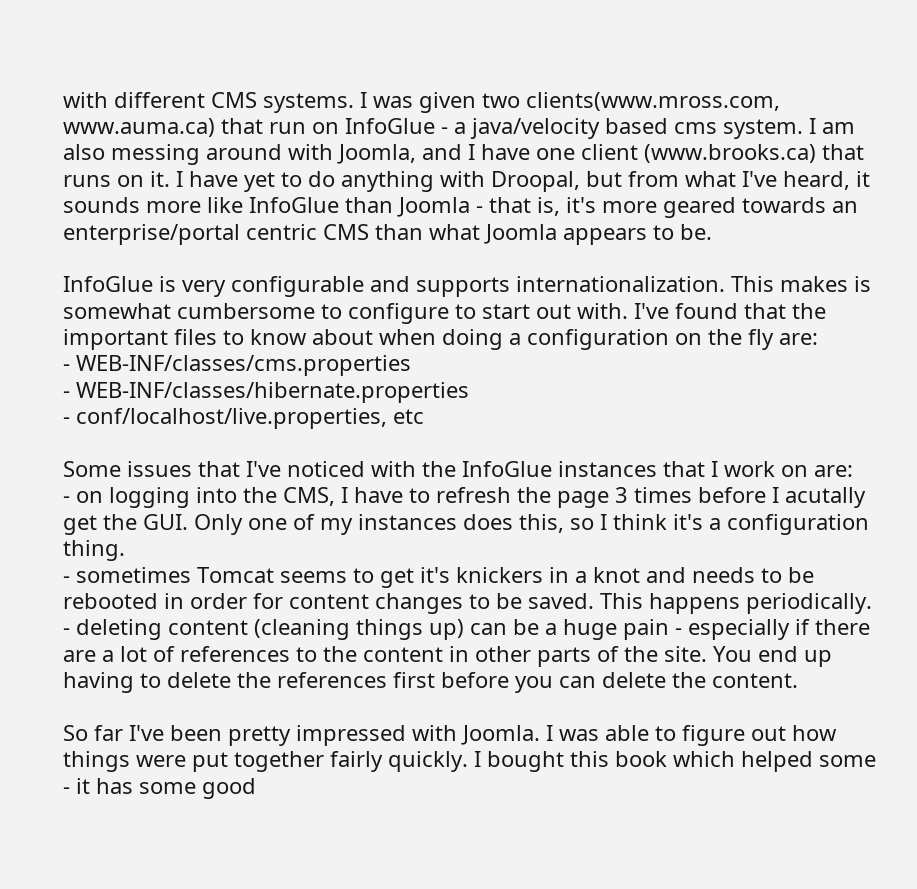with different CMS systems. I was given two clients(www.mross.com, www.auma.ca) that run on InfoGlue - a java/velocity based cms system. I am also messing around with Joomla, and I have one client (www.brooks.ca) that runs on it. I have yet to do anything with Droopal, but from what I've heard, it sounds more like InfoGlue than Joomla - that is, it's more geared towards an enterprise/portal centric CMS than what Joomla appears to be.

InfoGlue is very configurable and supports internationalization. This makes is somewhat cumbersome to configure to start out with. I've found that the important files to know about when doing a configuration on the fly are:
- WEB-INF/classes/cms.properties
- WEB-INF/classes/hibernate.properties
- conf/localhost/live.properties, etc

Some issues that I've noticed with the InfoGlue instances that I work on are:
- on logging into the CMS, I have to refresh the page 3 times before I acutally get the GUI. Only one of my instances does this, so I think it's a configuration thing.
- sometimes Tomcat seems to get it's knickers in a knot and needs to be rebooted in order for content changes to be saved. This happens periodically.
- deleting content (cleaning things up) can be a huge pain - especially if there are a lot of references to the content in other parts of the site. You end up having to delete the references first before you can delete the content.

So far I've been pretty impressed with Joomla. I was able to figure out how things were put together fairly quickly. I bought this book which helped some - it has some good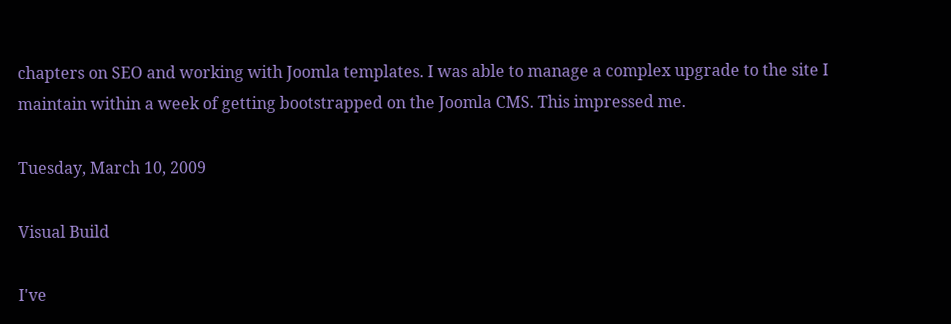chapters on SEO and working with Joomla templates. I was able to manage a complex upgrade to the site I maintain within a week of getting bootstrapped on the Joomla CMS. This impressed me.

Tuesday, March 10, 2009

Visual Build

I've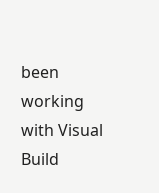been working with Visual Build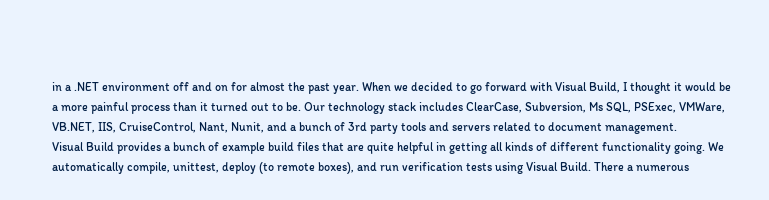in a .NET environment off and on for almost the past year. When we decided to go forward with Visual Build, I thought it would be a more painful process than it turned out to be. Our technology stack includes ClearCase, Subversion, Ms SQL, PSExec, VMWare, VB.NET, IIS, CruiseControl, Nant, Nunit, and a bunch of 3rd party tools and servers related to document management.
Visual Build provides a bunch of example build files that are quite helpful in getting all kinds of different functionality going. We automatically compile, unittest, deploy (to remote boxes), and run verification tests using Visual Build. There a numerous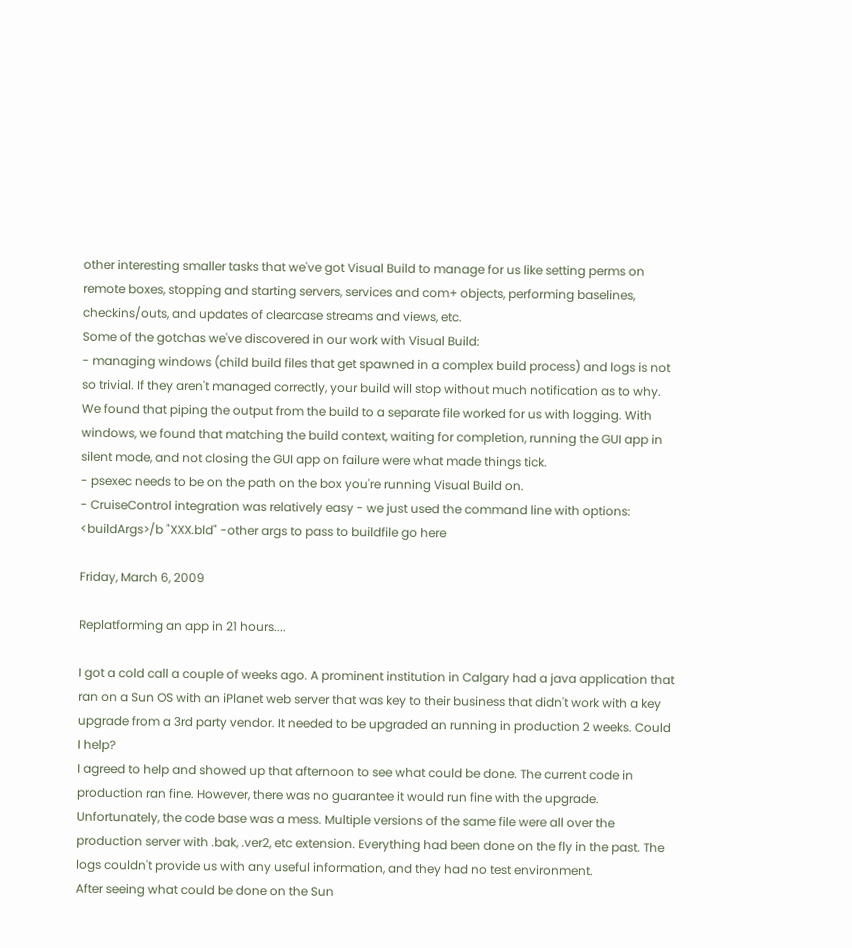other interesting smaller tasks that we've got Visual Build to manage for us like setting perms on remote boxes, stopping and starting servers, services and com+ objects, performing baselines, checkins/outs, and updates of clearcase streams and views, etc.
Some of the gotchas we've discovered in our work with Visual Build:
- managing windows (child build files that get spawned in a complex build process) and logs is not so trivial. If they aren't managed correctly, your build will stop without much notification as to why. We found that piping the output from the build to a separate file worked for us with logging. With windows, we found that matching the build context, waiting for completion, running the GUI app in silent mode, and not closing the GUI app on failure were what made things tick.
- psexec needs to be on the path on the box you're running Visual Build on.
- CruiseControl integration was relatively easy - we just used the command line with options:
<buildArgs>/b "XXX.bld" -other args to pass to buildfile go here

Friday, March 6, 2009

Replatforming an app in 21 hours....

I got a cold call a couple of weeks ago. A prominent institution in Calgary had a java application that ran on a Sun OS with an iPlanet web server that was key to their business that didn't work with a key upgrade from a 3rd party vendor. It needed to be upgraded an running in production 2 weeks. Could I help?
I agreed to help and showed up that afternoon to see what could be done. The current code in production ran fine. However, there was no guarantee it would run fine with the upgrade. Unfortunately, the code base was a mess. Multiple versions of the same file were all over the production server with .bak, .ver2, etc extension. Everything had been done on the fly in the past. The logs couldn't provide us with any useful information, and they had no test environment.
After seeing what could be done on the Sun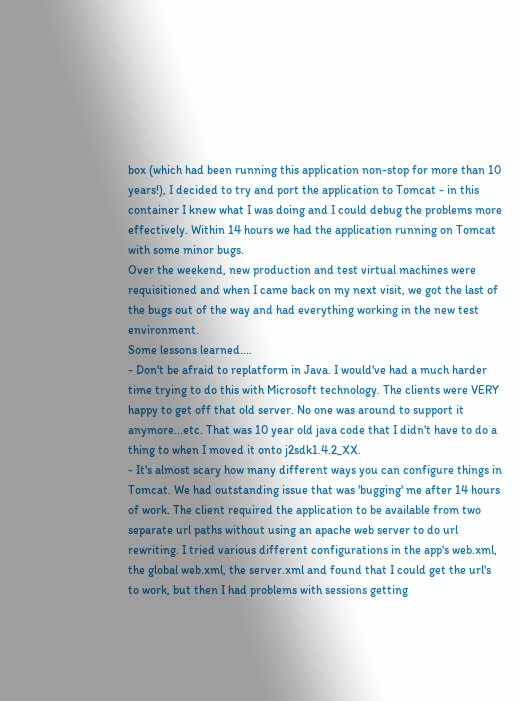box (which had been running this application non-stop for more than 10 years!), I decided to try and port the application to Tomcat - in this container I knew what I was doing and I could debug the problems more effectively. Within 14 hours we had the application running on Tomcat with some minor bugs.
Over the weekend, new production and test virtual machines were requisitioned and when I came back on my next visit, we got the last of the bugs out of the way and had everything working in the new test environment.
Some lessons learned....
- Don't be afraid to replatform in Java. I would've had a much harder time trying to do this with Microsoft technology. The clients were VERY happy to get off that old server. No one was around to support it anymore...etc. That was 10 year old java code that I didn't have to do a thing to when I moved it onto j2sdk1.4.2_XX.
- It's almost scary how many different ways you can configure things in Tomcat. We had outstanding issue that was 'bugging' me after 14 hours of work. The client required the application to be available from two separate url paths without using an apache web server to do url rewriting. I tried various different configurations in the app's web.xml, the global web.xml, the server.xml and found that I could get the url's to work, but then I had problems with sessions getting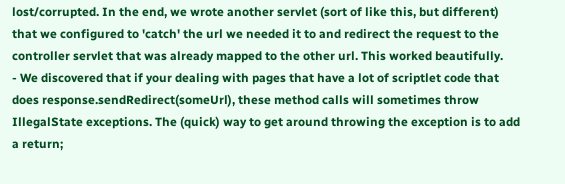lost/corrupted. In the end, we wrote another servlet (sort of like this, but different) that we configured to 'catch' the url we needed it to and redirect the request to the controller servlet that was already mapped to the other url. This worked beautifully.
- We discovered that if your dealing with pages that have a lot of scriptlet code that does response.sendRedirect(someUrl), these method calls will sometimes throw IllegalState exceptions. The (quick) way to get around throwing the exception is to add a return;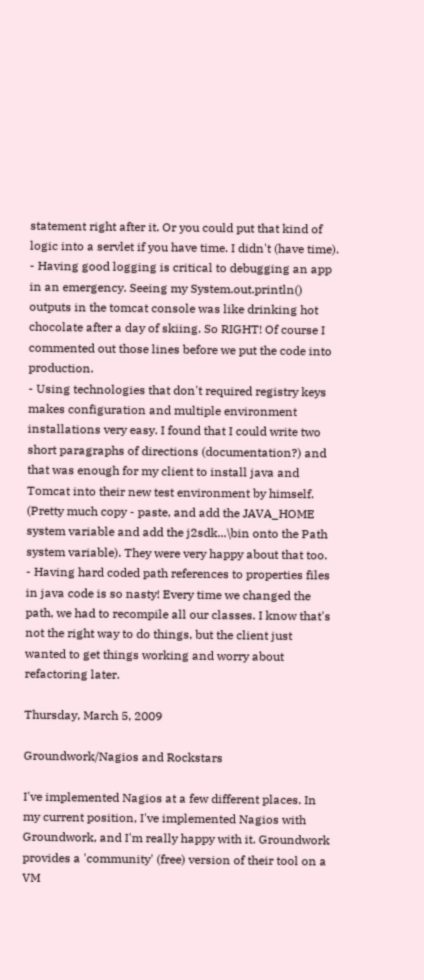statement right after it. Or you could put that kind of logic into a servlet if you have time. I didn't (have time).
- Having good logging is critical to debugging an app in an emergency. Seeing my System.out.println() outputs in the tomcat console was like drinking hot chocolate after a day of skiing. So RIGHT! Of course I commented out those lines before we put the code into production.
- Using technologies that don't required registry keys makes configuration and multiple environment installations very easy. I found that I could write two short paragraphs of directions (documentation?) and that was enough for my client to install java and Tomcat into their new test environment by himself. (Pretty much copy - paste, and add the JAVA_HOME system variable and add the j2sdk...\bin onto the Path system variable). They were very happy about that too.
- Having hard coded path references to properties files in java code is so nasty! Every time we changed the path, we had to recompile all our classes. I know that's not the right way to do things, but the client just wanted to get things working and worry about refactoring later.

Thursday, March 5, 2009

Groundwork/Nagios and Rockstars

I've implemented Nagios at a few different places. In my current position, I've implemented Nagios with Groundwork, and I'm really happy with it. Groundwork provides a 'community' (free) version of their tool on a VM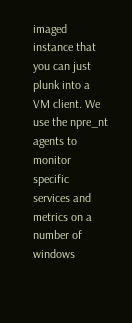imaged instance that you can just plunk into a VM client. We use the npre_nt agents to monitor specific services and metrics on a number of windows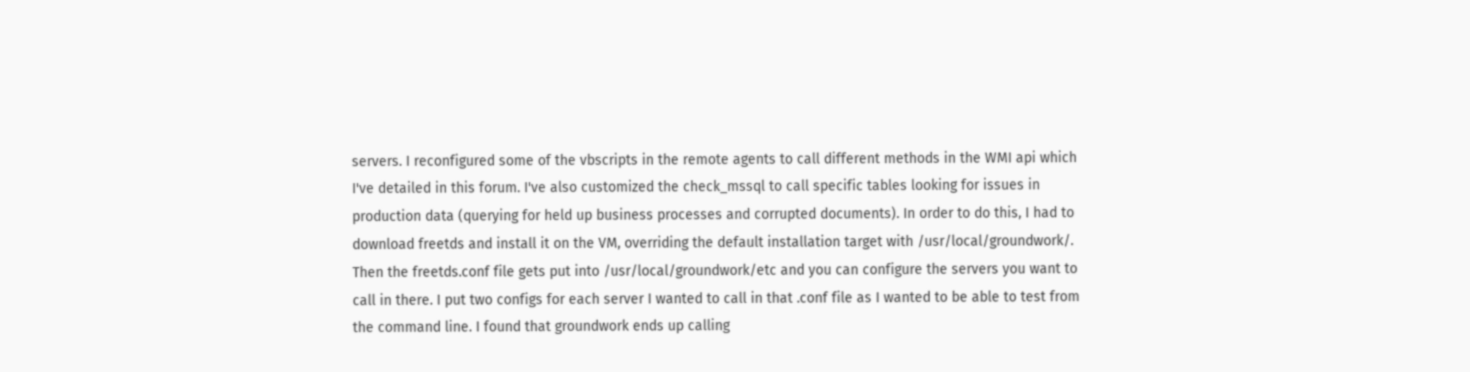servers. I reconfigured some of the vbscripts in the remote agents to call different methods in the WMI api which I've detailed in this forum. I've also customized the check_mssql to call specific tables looking for issues in production data (querying for held up business processes and corrupted documents). In order to do this, I had to download freetds and install it on the VM, overriding the default installation target with /usr/local/groundwork/. Then the freetds.conf file gets put into /usr/local/groundwork/etc and you can configure the servers you want to call in there. I put two configs for each server I wanted to call in that .conf file as I wanted to be able to test from the command line. I found that groundwork ends up calling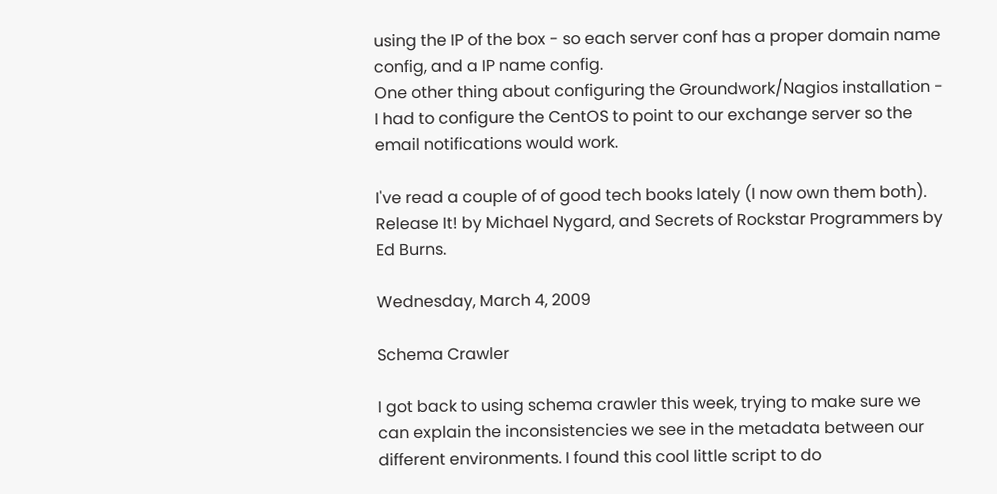using the IP of the box - so each server conf has a proper domain name config, and a IP name config.
One other thing about configuring the Groundwork/Nagios installation - I had to configure the CentOS to point to our exchange server so the email notifications would work.

I've read a couple of of good tech books lately (I now own them both). Release It! by Michael Nygard, and Secrets of Rockstar Programmers by Ed Burns.

Wednesday, March 4, 2009

Schema Crawler

I got back to using schema crawler this week, trying to make sure we can explain the inconsistencies we see in the metadata between our different environments. I found this cool little script to do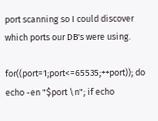port scanning so I could discover which ports our DB's were using.

for((port=1;port<=65535;++port)); do echo -en "$port \n"; if echo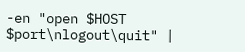-en "open $HOST $port\nlogout\quit" |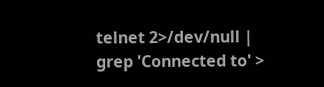telnet 2>/dev/null | grep 'Connected to' >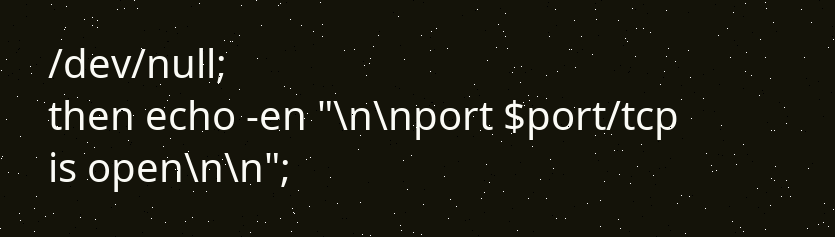/dev/null;
then echo -en "\n\nport $port/tcp is open\n\n";